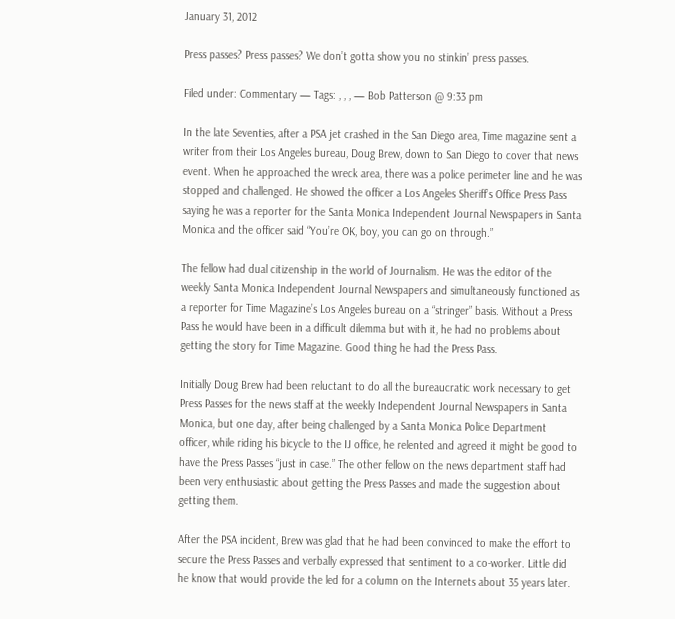January 31, 2012

Press passes? Press passes? We don’t gotta show you no stinkin’ press passes.

Filed under: Commentary — Tags: , , , — Bob Patterson @ 9:33 pm

In the late Seventies, after a PSA jet crashed in the San Diego area, Time magazine sent a writer from their Los Angeles bureau, Doug Brew, down to San Diego to cover that news event. When he approached the wreck area, there was a police perimeter line and he was stopped and challenged. He showed the officer a Los Angeles Sheriff’s Office Press Pass saying he was a reporter for the Santa Monica Independent Journal Newspapers in Santa Monica and the officer said “You’re OK, boy, you can go on through.”

The fellow had dual citizenship in the world of Journalism. He was the editor of the weekly Santa Monica Independent Journal Newspapers and simultaneously functioned as a reporter for Time Magazine’s Los Angeles bureau on a “stringer” basis. Without a Press Pass he would have been in a difficult dilemma but with it, he had no problems about getting the story for Time Magazine. Good thing he had the Press Pass.

Initially Doug Brew had been reluctant to do all the bureaucratic work necessary to get Press Passes for the news staff at the weekly Independent Journal Newspapers in Santa Monica, but one day, after being challenged by a Santa Monica Police Department officer, while riding his bicycle to the IJ office, he relented and agreed it might be good to have the Press Passes “just in case.” The other fellow on the news department staff had been very enthusiastic about getting the Press Passes and made the suggestion about getting them.

After the PSA incident, Brew was glad that he had been convinced to make the effort to secure the Press Passes and verbally expressed that sentiment to a co-worker. Little did he know that would provide the led for a column on the Internets about 35 years later.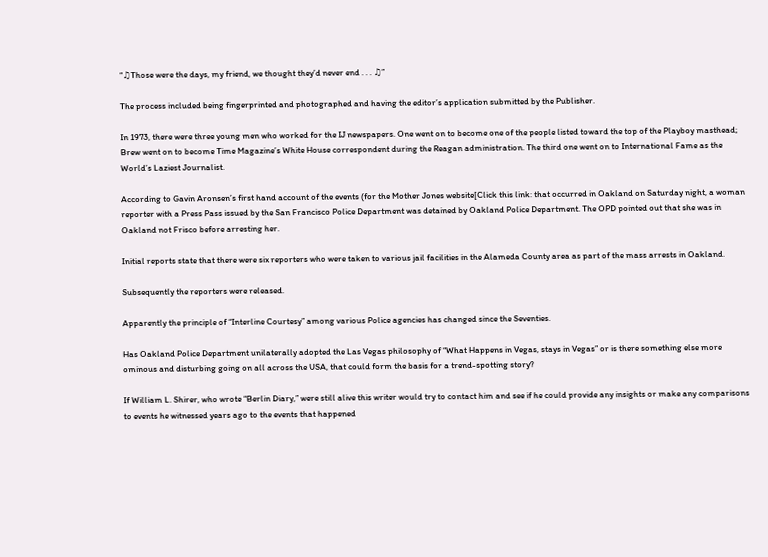“♫Those were the days, my friend, we thought they’d never end . . . ♫”

The process included being fingerprinted and photographed and having the editor’s application submitted by the Publisher.

In 1973, there were three young men who worked for the IJ newspapers. One went on to become one of the people listed toward the top of the Playboy masthead; Brew went on to become Time Magazine’s White House correspondent during the Reagan administration. The third one went on to International Fame as the World’s Laziest Journalist.

According to Gavin Aronsen’s first hand account of the events (for the Mother Jones website[Click this link: that occurred in Oakland on Saturday night, a woman reporter with a Press Pass issued by the San Francisco Police Department was detained by Oakland Police Department. The OPD pointed out that she was in Oakland not Frisco before arresting her.

Initial reports state that there were six reporters who were taken to various jail facilities in the Alameda County area as part of the mass arrests in Oakland.

Subsequently the reporters were released.

Apparently the principle of “Interline Courtesy” among various Police agencies has changed since the Seventies.

Has Oakland Police Department unilaterally adopted the Las Vegas philosophy of “What Happens in Vegas, stays in Vegas” or is there something else more ominous and disturbing going on all across the USA, that could form the basis for a trend-spotting story?

If William L. Shirer, who wrote “Berlin Diary,” were still alive this writer would try to contact him and see if he could provide any insights or make any comparisons to events he witnessed years ago to the events that happened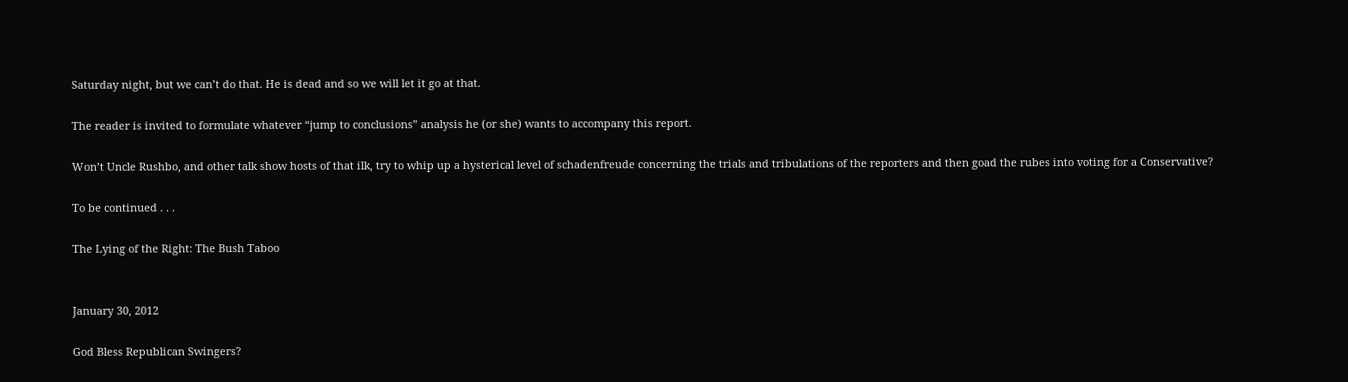Saturday night, but we can’t do that. He is dead and so we will let it go at that.

The reader is invited to formulate whatever “jump to conclusions” analysis he (or she) wants to accompany this report.

Won’t Uncle Rushbo, and other talk show hosts of that ilk, try to whip up a hysterical level of schadenfreude concerning the trials and tribulations of the reporters and then goad the rubes into voting for a Conservative?

To be continued . . .

The Lying of the Right: The Bush Taboo


January 30, 2012

God Bless Republican Swingers?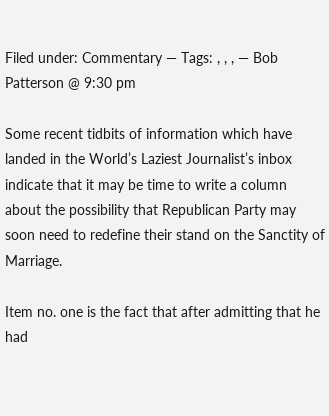Filed under: Commentary — Tags: , , , — Bob Patterson @ 9:30 pm

Some recent tidbits of information which have landed in the World’s Laziest Journalist’s inbox indicate that it may be time to write a column about the possibility that Republican Party may soon need to redefine their stand on the Sanctity of Marriage.

Item no. one is the fact that after admitting that he had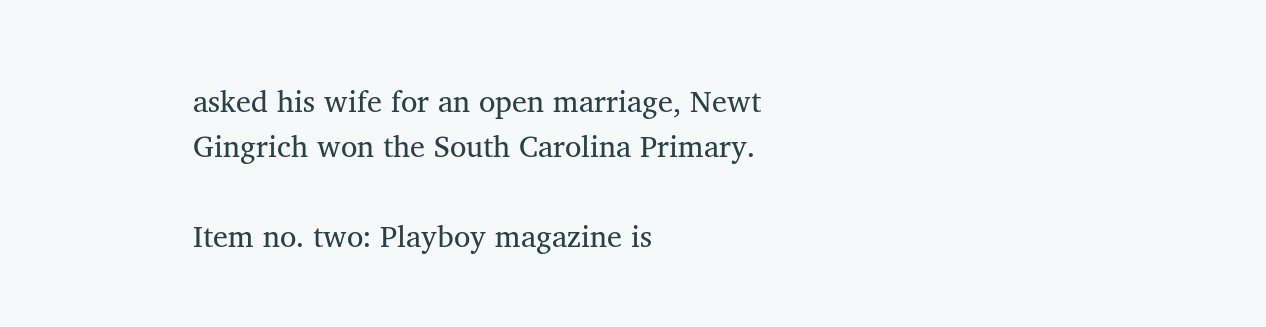asked his wife for an open marriage, Newt Gingrich won the South Carolina Primary.

Item no. two: Playboy magazine is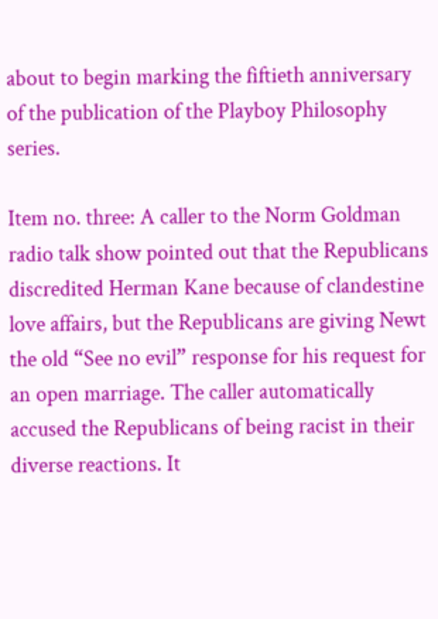about to begin marking the fiftieth anniversary of the publication of the Playboy Philosophy series.

Item no. three: A caller to the Norm Goldman radio talk show pointed out that the Republicans discredited Herman Kane because of clandestine love affairs, but the Republicans are giving Newt the old “See no evil” response for his request for an open marriage. The caller automatically accused the Republicans of being racist in their diverse reactions. It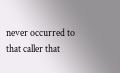never occurred to that caller that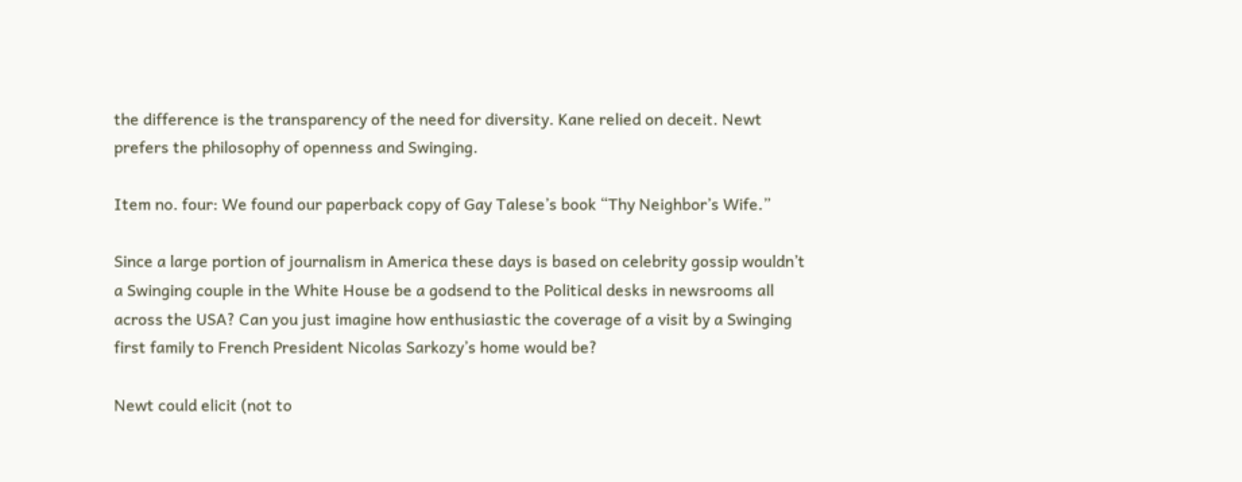the difference is the transparency of the need for diversity. Kane relied on deceit. Newt prefers the philosophy of openness and Swinging.

Item no. four: We found our paperback copy of Gay Talese’s book “Thy Neighbor’s Wife.”

Since a large portion of journalism in America these days is based on celebrity gossip wouldn’t a Swinging couple in the White House be a godsend to the Political desks in newsrooms all across the USA? Can you just imagine how enthusiastic the coverage of a visit by a Swinging first family to French President Nicolas Sarkozy’s home would be?

Newt could elicit (not to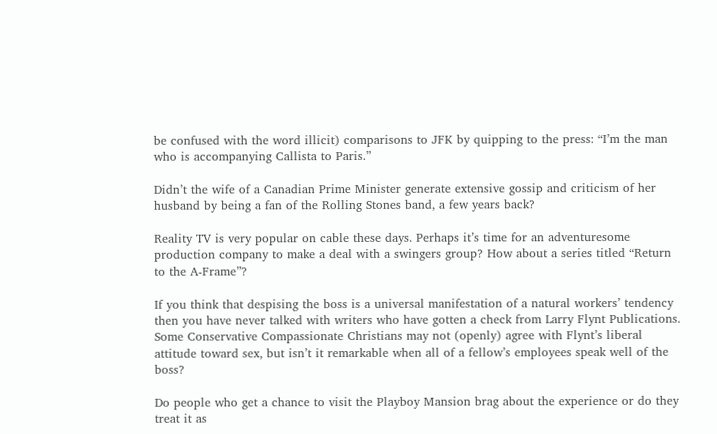be confused with the word illicit) comparisons to JFK by quipping to the press: “I’m the man who is accompanying Callista to Paris.”

Didn’t the wife of a Canadian Prime Minister generate extensive gossip and criticism of her husband by being a fan of the Rolling Stones band, a few years back?

Reality TV is very popular on cable these days. Perhaps it’s time for an adventuresome production company to make a deal with a swingers group? How about a series titled “Return to the A-Frame”?

If you think that despising the boss is a universal manifestation of a natural workers’ tendency then you have never talked with writers who have gotten a check from Larry Flynt Publications. Some Conservative Compassionate Christians may not (openly) agree with Flynt’s liberal attitude toward sex, but isn’t it remarkable when all of a fellow’s employees speak well of the boss?

Do people who get a chance to visit the Playboy Mansion brag about the experience or do they treat it as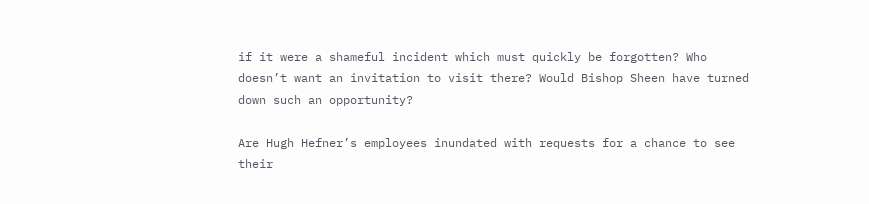if it were a shameful incident which must quickly be forgotten? Who doesn’t want an invitation to visit there? Would Bishop Sheen have turned down such an opportunity?

Are Hugh Hefner’s employees inundated with requests for a chance to see their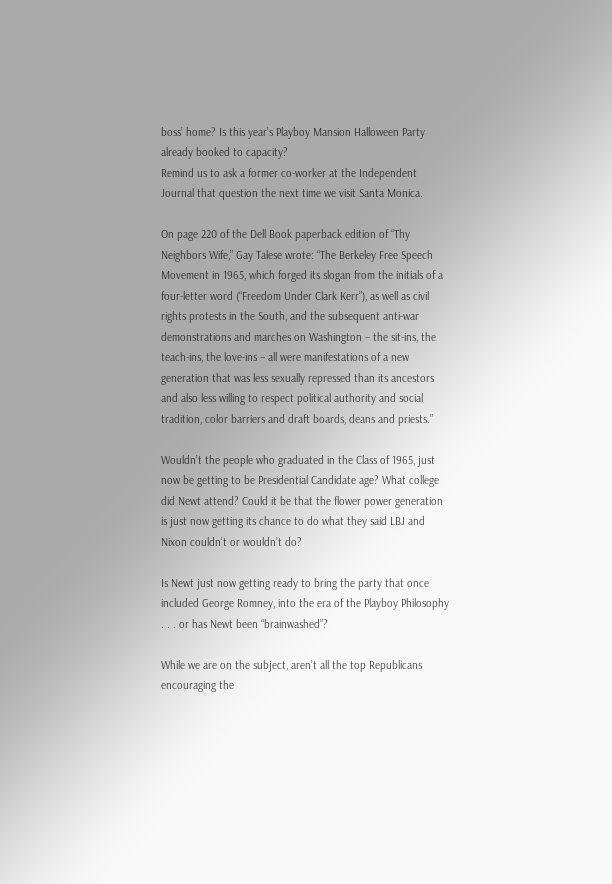boss’ home? Is this year’s Playboy Mansion Halloween Party already booked to capacity?
Remind us to ask a former co-worker at the Independent Journal that question the next time we visit Santa Monica.

On page 220 of the Dell Book paperback edition of “Thy Neighbors Wife,” Gay Talese wrote: “The Berkeley Free Speech Movement in 1965, which forged its slogan from the initials of a four-letter word (“Freedom Under Clark Kerr”), as well as civil rights protests in the South, and the subsequent anti-war demonstrations and marches on Washington – the sit-ins, the teach-ins, the love-ins – all were manifestations of a new generation that was less sexually repressed than its ancestors and also less willing to respect political authority and social tradition, color barriers and draft boards, deans and priests.”

Wouldn’t the people who graduated in the Class of 1965, just now be getting to be Presidential Candidate age? What college did Newt attend? Could it be that the flower power generation is just now getting its chance to do what they said LBJ and Nixon couldn’t or wouldn’t do?

Is Newt just now getting ready to bring the party that once included George Romney, into the era of the Playboy Philosophy . . . or has Newt been “brainwashed”?

While we are on the subject, aren’t all the top Republicans encouraging the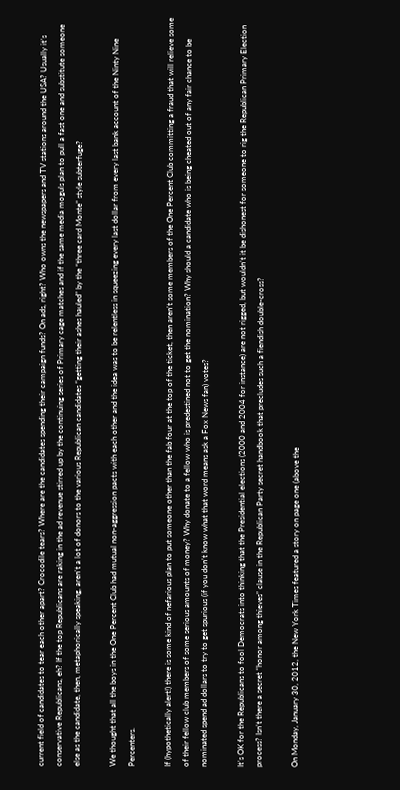current field of candidates to tear each other apart? Crocodile tears? Where are the candidates spending their campaign funds? On ads, right? Who owns the newspapers and TV stations around the USA? Usually it’s conservative Republicans, eh? If the top Republicans are raking in the ad revenue stirred up by the continuing series of Primary cage matches and if the same media moguls plan to pull a fast one and substitute someone else as the candidate, then, metaphorically speaking, aren’t a lot of donors to the various Republican candidates “getting their ashes hauled” by the “three card Monte” style subterfuge?

We thought that all the boys in the One Percent Club had mutual non-aggression pacts with each other and the idea was to be relentless in squeezing every last dollar from every last bank account of the Ninty Nine Percenters.

If (hypothetically alert!) there is some kind of nefarious plan to put someone other than the fab four at the top of the ticket, then aren’t some members of the One Percent Club committing a fraud that will relieve some of their fellow club members of some serious amounts of money? Why donate to a fellow who is predestined not to get the nomination? Why should a candidate who is being cheated out of any fair chance to be nominated spend ad dollars to try to get spurious (if you don’t know what that word means ask a Fox News fan) votes?

It’s OK for the Republicans to fool Democrats into thinking that the Presidential elections (2000 and 2004 for instance) are not rigged, but wouldn’t it be dishonest for someone to rig the Republican Primary Election process? Isn’t there a secret “honor among thieves” clause in the Republican Party secret handbook that precludes such a fiendish double-cross?

On Monday, January 30, 2012, the New York Times featured a story on page one (above the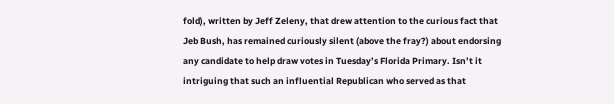fold), written by Jeff Zeleny, that drew attention to the curious fact that Jeb Bush, has remained curiously silent (above the fray?) about endorsing any candidate to help draw votes in Tuesday’s Florida Primary. Isn’t it intriguing that such an influential Republican who served as that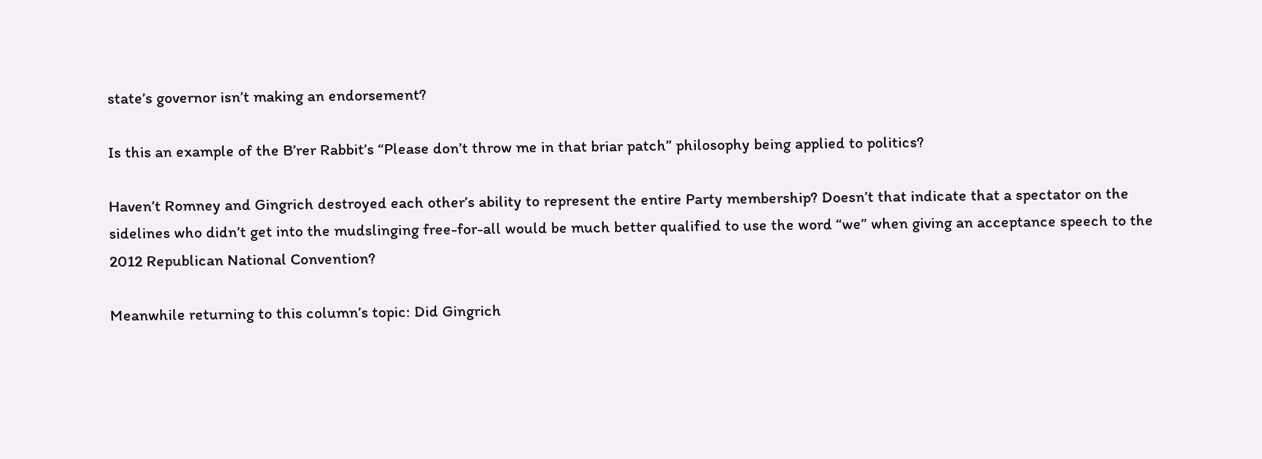state’s governor isn’t making an endorsement?

Is this an example of the B’rer Rabbit’s “Please don’t throw me in that briar patch” philosophy being applied to politics?

Haven’t Romney and Gingrich destroyed each other’s ability to represent the entire Party membership? Doesn’t that indicate that a spectator on the sidelines who didn’t get into the mudslinging free-for-all would be much better qualified to use the word “we” when giving an acceptance speech to the 2012 Republican National Convention?

Meanwhile returning to this column’s topic: Did Gingrich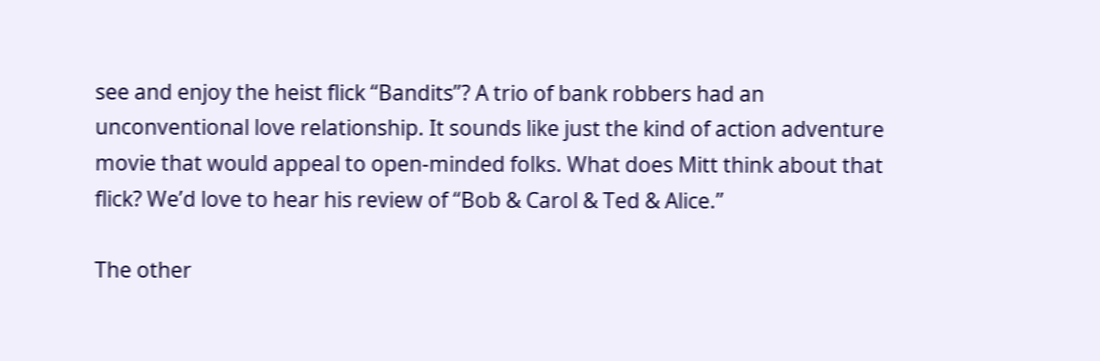see and enjoy the heist flick “Bandits”? A trio of bank robbers had an unconventional love relationship. It sounds like just the kind of action adventure movie that would appeal to open-minded folks. What does Mitt think about that flick? We’d love to hear his review of “Bob & Carol & Ted & Alice.”

The other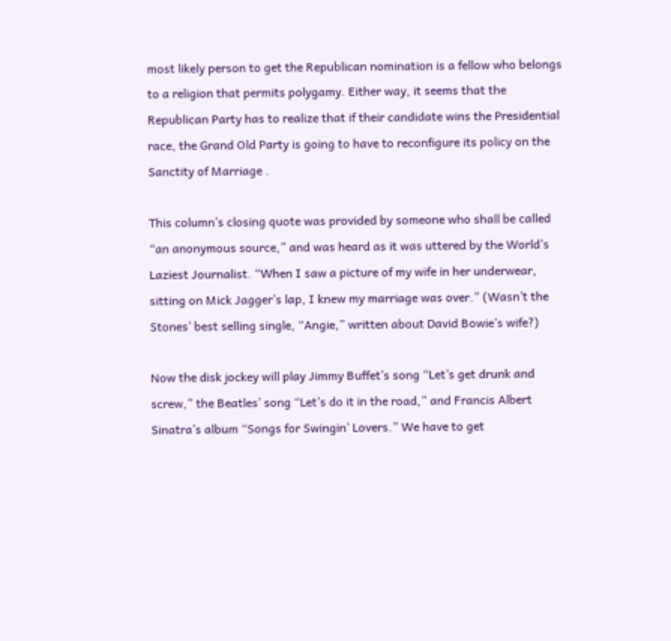most likely person to get the Republican nomination is a fellow who belongs to a religion that permits polygamy. Either way, it seems that the Republican Party has to realize that if their candidate wins the Presidential race, the Grand Old Party is going to have to reconfigure its policy on the Sanctity of Marriage .

This column’s closing quote was provided by someone who shall be called “an anonymous source,” and was heard as it was uttered by the World’s Laziest Journalist. “When I saw a picture of my wife in her underwear, sitting on Mick Jagger’s lap, I knew my marriage was over.” (Wasn’t the Stones’ best selling single, “Angie,” written about David Bowie’s wife?)

Now the disk jockey will play Jimmy Buffet’s song “Let’s get drunk and screw,” the Beatles’ song “Let’s do it in the road,” and Francis Albert Sinatra’s album “Songs for Swingin’ Lovers.” We have to get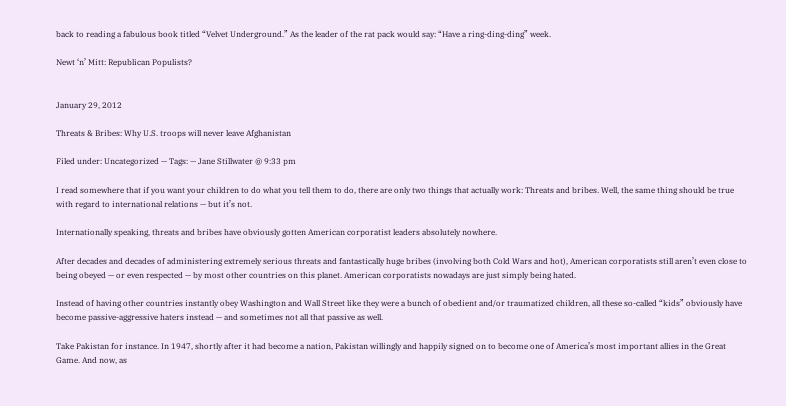back to reading a fabulous book titled “Velvet Underground.” As the leader of the rat pack would say: “Have a ring-ding-ding” week.

Newt ‘n’ Mitt: Republican Populists?


January 29, 2012

Threats & Bribes: Why U.S. troops will never leave Afghanistan

Filed under: Uncategorized — Tags: — Jane Stillwater @ 9:33 pm

I read somewhere that if you want your children to do what you tell them to do, there are only two things that actually work: Threats and bribes. Well, the same thing should be true with regard to international relations — but it’s not.

Internationally speaking, threats and bribes have obviously gotten American corporatist leaders absolutely nowhere.

After decades and decades of administering extremely serious threats and fantastically huge bribes (involving both Cold Wars and hot), American corporatists still aren’t even close to being obeyed — or even respected — by most other countries on this planet. American corporatists nowadays are just simply being hated.

Instead of having other countries instantly obey Washington and Wall Street like they were a bunch of obedient and/or traumatized children, all these so-called “kids” obviously have become passive-aggressive haters instead — and sometimes not all that passive as well.

Take Pakistan for instance. In 1947, shortly after it had become a nation, Pakistan willingly and happily signed on to become one of America’s most important allies in the Great Game. And now, as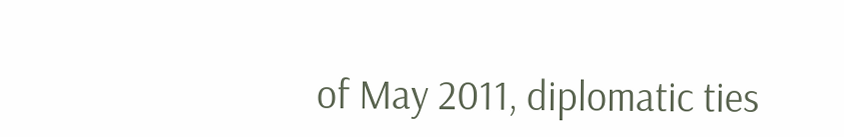of May 2011, diplomatic ties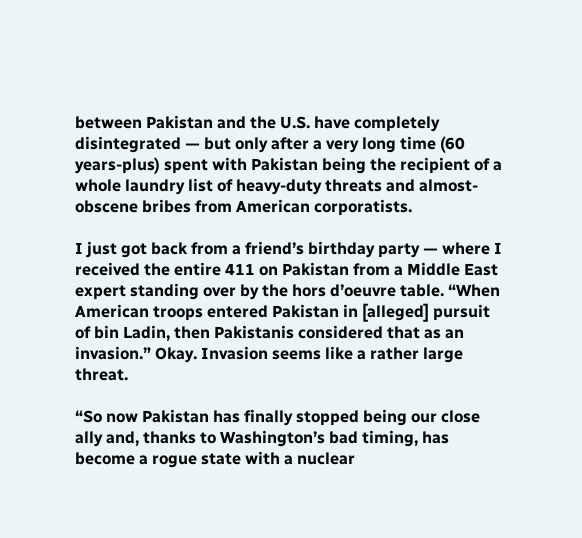between Pakistan and the U.S. have completely disintegrated — but only after a very long time (60 years-plus) spent with Pakistan being the recipient of a whole laundry list of heavy-duty threats and almost-obscene bribes from American corporatists.

I just got back from a friend’s birthday party — where I received the entire 411 on Pakistan from a Middle East expert standing over by the hors d’oeuvre table. “When American troops entered Pakistan in [alleged] pursuit of bin Ladin, then Pakistanis considered that as an invasion.” Okay. Invasion seems like a rather large threat.

“So now Pakistan has finally stopped being our close ally and, thanks to Washington’s bad timing, has become a rogue state with a nuclear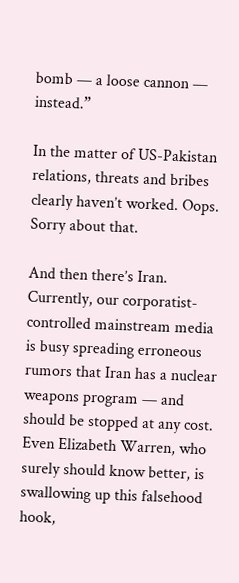bomb — a loose cannon — instead.”

In the matter of US-Pakistan relations, threats and bribes clearly haven’t worked. Oops. Sorry about that.

And then there’s Iran. Currently, our corporatist-controlled mainstream media is busy spreading erroneous rumors that Iran has a nuclear weapons program — and should be stopped at any cost. Even Elizabeth Warren, who surely should know better, is swallowing up this falsehood hook,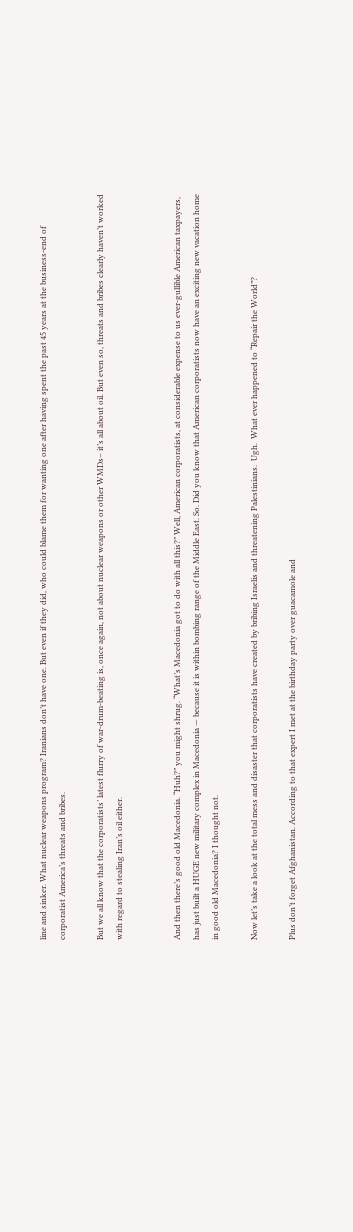line and sinker. What nuclear weapons program? Iranians don’t have one. But even if they did, who could blame them for wanting one after having spent the past 45 years at the business-end of corporatist America’s threats and bribes.

But we all know that the corporatists’ latest flurry of war-drum-beating is, once again, not about nuclear weapons or other WMDs– it’s all about oil. But even so, threats and bribes clearly haven’t worked with regard to stealing Iran’s oil either.


And then there’s good old Macedonia. “Huh?” you might shrug. “What’s Macedonia got to do with all this?” Well, American corporatists, at considerable expense to us ever-gullible American taxpayers, has just built a HUGE new military complex in Macedonia — because it is within bombing range of the Middle East. So. Did you know that American corporatists now have an exciting new vacation home in good old Macedonia? I thought not.

Now let’s take a look at the total mess and disaster that corporatists have created by bribing Israelis and threatening Palestinians.  Ugh.  What ever happened to “Repair the World”?

Plus don’t forget Afghanistan. According to that expert I met at the birthday party over guacamole and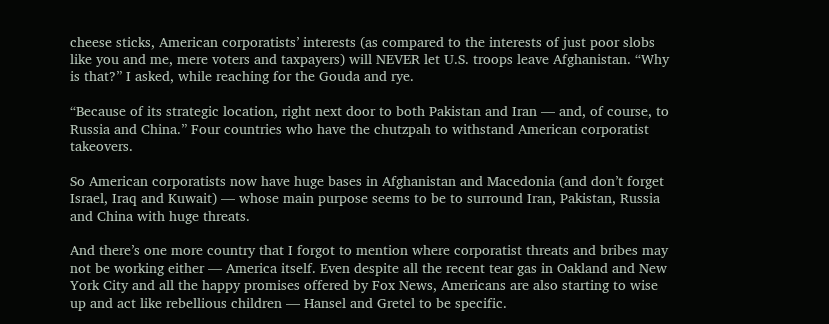cheese sticks, American corporatists’ interests (as compared to the interests of just poor slobs like you and me, mere voters and taxpayers) will NEVER let U.S. troops leave Afghanistan. “Why is that?” I asked, while reaching for the Gouda and rye.

“Because of its strategic location, right next door to both Pakistan and Iran — and, of course, to Russia and China.” Four countries who have the chutzpah to withstand American corporatist takeovers.

So American corporatists now have huge bases in Afghanistan and Macedonia (and don’t forget Israel, Iraq and Kuwait) — whose main purpose seems to be to surround Iran, Pakistan, Russia and China with huge threats.

And there’s one more country that I forgot to mention where corporatist threats and bribes may not be working either — America itself. Even despite all the recent tear gas in Oakland and New York City and all the happy promises offered by Fox News, Americans are also starting to wise up and act like rebellious children — Hansel and Gretel to be specific.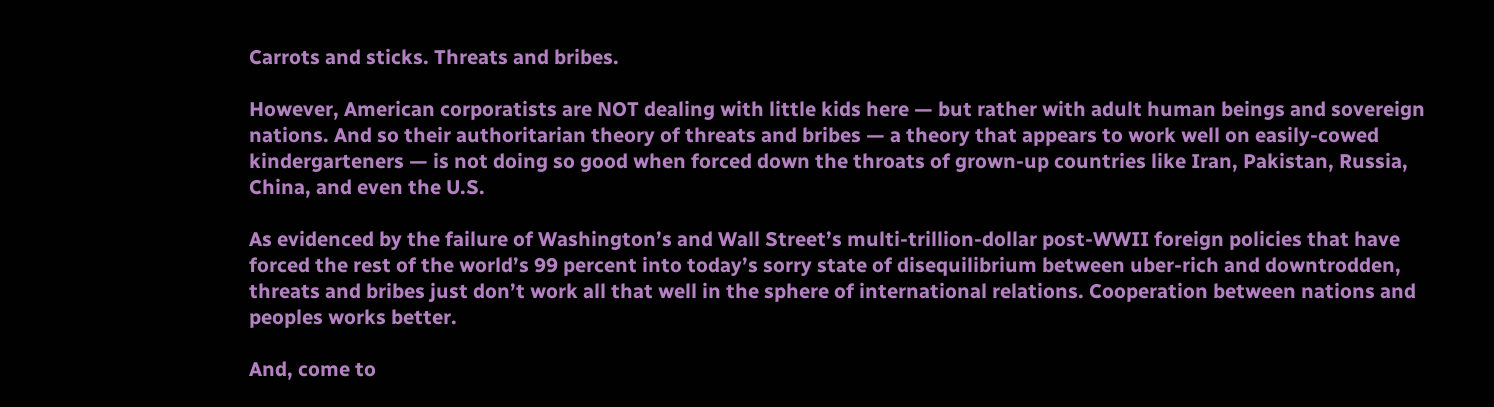Carrots and sticks. Threats and bribes.

However, American corporatists are NOT dealing with little kids here — but rather with adult human beings and sovereign nations. And so their authoritarian theory of threats and bribes — a theory that appears to work well on easily-cowed kindergarteners — is not doing so good when forced down the throats of grown-up countries like Iran, Pakistan, Russia, China, and even the U.S.

As evidenced by the failure of Washington’s and Wall Street’s multi-trillion-dollar post-WWII foreign policies that have forced the rest of the world’s 99 percent into today’s sorry state of disequilibrium between uber-rich and downtrodden, threats and bribes just don’t work all that well in the sphere of international relations. Cooperation between nations and peoples works better.

And, come to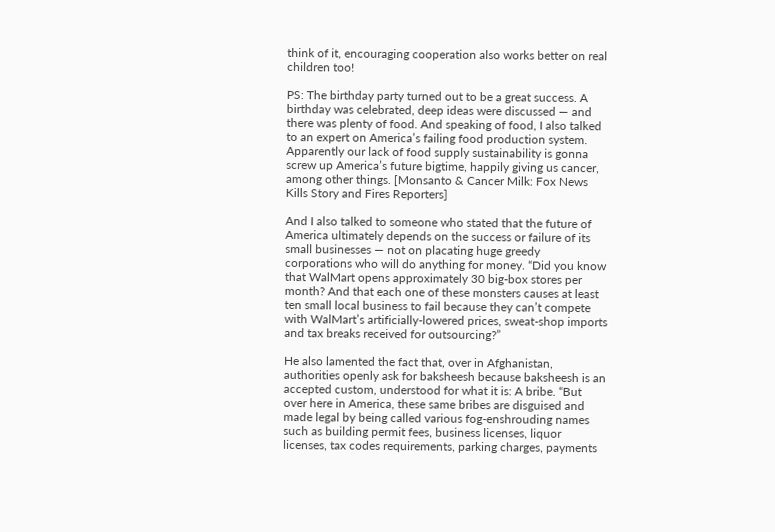think of it, encouraging cooperation also works better on real children too!

PS: The birthday party turned out to be a great success. A birthday was celebrated, deep ideas were discussed — and there was plenty of food. And speaking of food, I also talked to an expert on America’s failing food production system. Apparently our lack of food supply sustainability is gonna screw up America’s future bigtime, happily giving us cancer, among other things. [Monsanto & Cancer Milk: Fox News Kills Story and Fires Reporters]

And I also talked to someone who stated that the future of America ultimately depends on the success or failure of its small businesses — not on placating huge greedy corporations who will do anything for money. “Did you know that WalMart opens approximately 30 big-box stores per month? And that each one of these monsters causes at least ten small local business to fail because they can’t compete with WalMart’s artificially-lowered prices, sweat-shop imports and tax breaks received for outsourcing?”

He also lamented the fact that, over in Afghanistan, authorities openly ask for baksheesh because baksheesh is an accepted custom, understood for what it is: A bribe. “But over here in America, these same bribes are disguised and made legal by being called various fog-enshrouding names such as building permit fees, business licenses, liquor licenses, tax codes requirements, parking charges, payments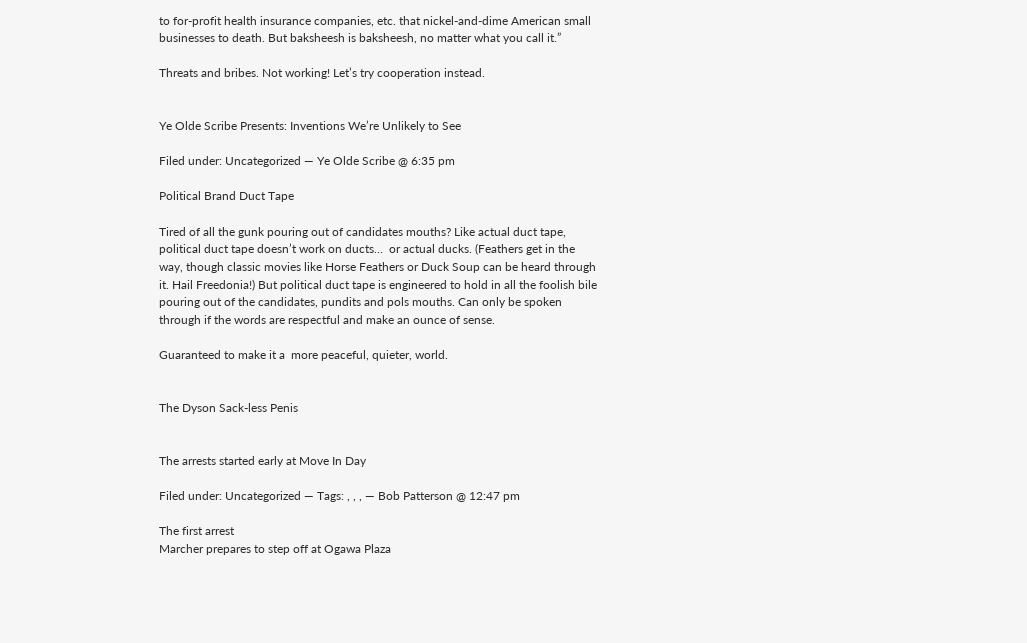to for-profit health insurance companies, etc. that nickel-and-dime American small businesses to death. But baksheesh is baksheesh, no matter what you call it.”

Threats and bribes. Not working! Let’s try cooperation instead.


Ye Olde Scribe Presents: Inventions We’re Unlikely to See

Filed under: Uncategorized — Ye Olde Scribe @ 6:35 pm

Political Brand Duct Tape

Tired of all the gunk pouring out of candidates mouths? Like actual duct tape, political duct tape doesn’t work on ducts…  or actual ducks. (Feathers get in the way, though classic movies like Horse Feathers or Duck Soup can be heard through it. Hail Freedonia!) But political duct tape is engineered to hold in all the foolish bile pouring out of the candidates, pundits and pols mouths. Can only be spoken through if the words are respectful and make an ounce of sense.

Guaranteed to make it a  more peaceful, quieter, world.


The Dyson Sack-less Penis


The arrests started early at Move In Day

Filed under: Uncategorized — Tags: , , , — Bob Patterson @ 12:47 pm

The first arrest
Marcher prepares to step off at Ogawa Plaza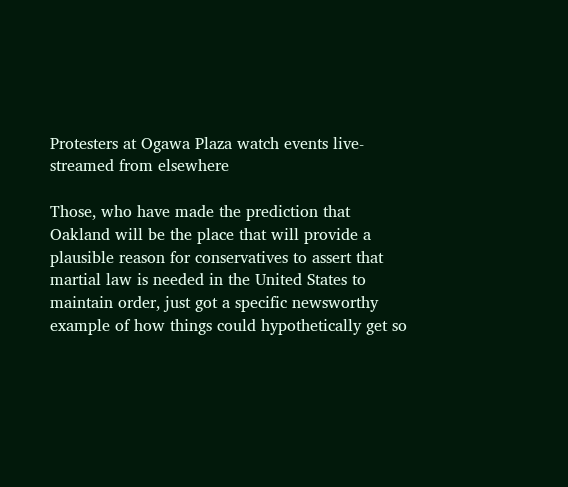Protesters at Ogawa Plaza watch events live-streamed from elsewhere

Those, who have made the prediction that Oakland will be the place that will provide a plausible reason for conservatives to assert that martial law is needed in the United States to maintain order, just got a specific newsworthy example of how things could hypothetically get so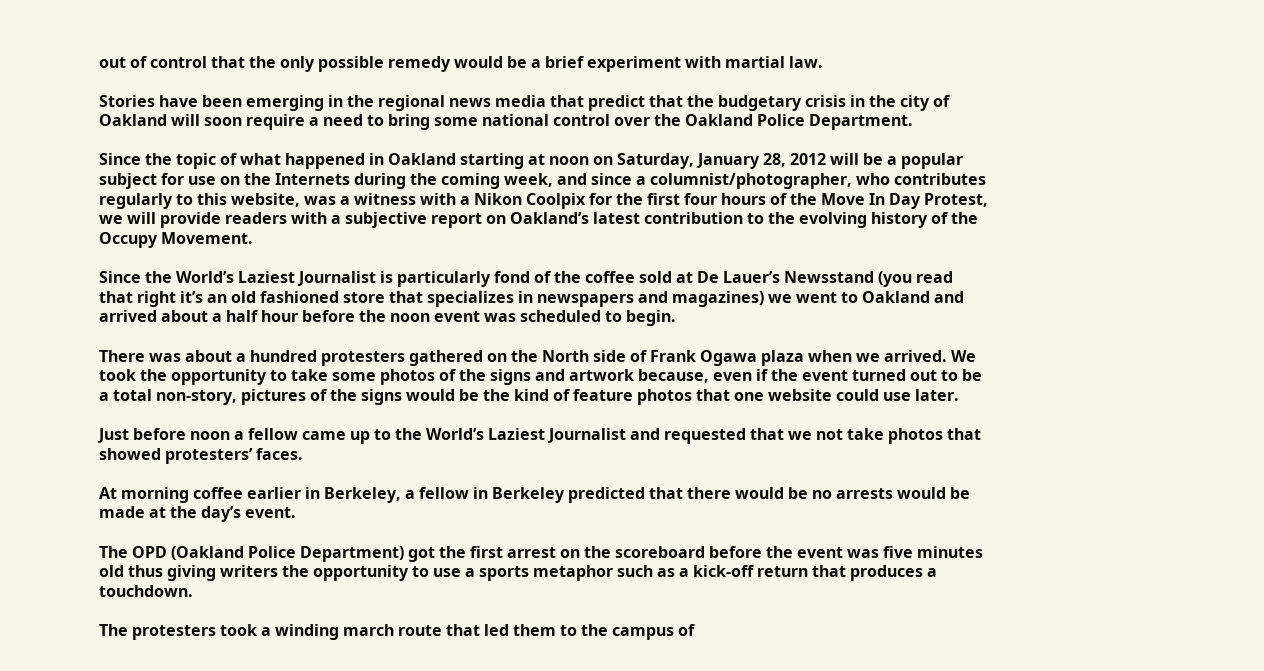out of control that the only possible remedy would be a brief experiment with martial law.

Stories have been emerging in the regional news media that predict that the budgetary crisis in the city of Oakland will soon require a need to bring some national control over the Oakland Police Department.

Since the topic of what happened in Oakland starting at noon on Saturday, January 28, 2012 will be a popular subject for use on the Internets during the coming week, and since a columnist/photographer, who contributes regularly to this website, was a witness with a Nikon Coolpix for the first four hours of the Move In Day Protest, we will provide readers with a subjective report on Oakland’s latest contribution to the evolving history of the Occupy Movement.

Since the World’s Laziest Journalist is particularly fond of the coffee sold at De Lauer’s Newsstand (you read that right it’s an old fashioned store that specializes in newspapers and magazines) we went to Oakland and arrived about a half hour before the noon event was scheduled to begin.

There was about a hundred protesters gathered on the North side of Frank Ogawa plaza when we arrived. We took the opportunity to take some photos of the signs and artwork because, even if the event turned out to be a total non-story, pictures of the signs would be the kind of feature photos that one website could use later.

Just before noon a fellow came up to the World’s Laziest Journalist and requested that we not take photos that showed protesters’ faces.

At morning coffee earlier in Berkeley, a fellow in Berkeley predicted that there would be no arrests would be made at the day’s event.

The OPD (Oakland Police Department) got the first arrest on the scoreboard before the event was five minutes old thus giving writers the opportunity to use a sports metaphor such as a kick-off return that produces a touchdown.

The protesters took a winding march route that led them to the campus of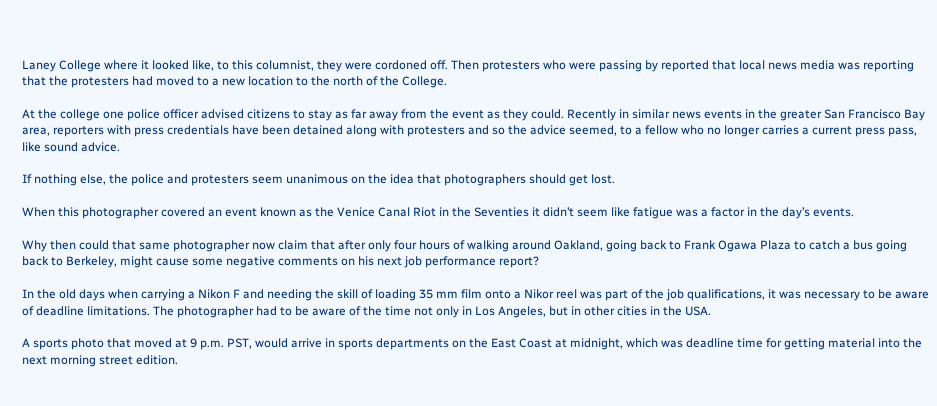Laney College where it looked like, to this columnist, they were cordoned off. Then protesters who were passing by reported that local news media was reporting that the protesters had moved to a new location to the north of the College.

At the college one police officer advised citizens to stay as far away from the event as they could. Recently in similar news events in the greater San Francisco Bay area, reporters with press credentials have been detained along with protesters and so the advice seemed, to a fellow who no longer carries a current press pass, like sound advice.

If nothing else, the police and protesters seem unanimous on the idea that photographers should get lost.

When this photographer covered an event known as the Venice Canal Riot in the Seventies it didn’t seem like fatigue was a factor in the day’s events.

Why then could that same photographer now claim that after only four hours of walking around Oakland, going back to Frank Ogawa Plaza to catch a bus going back to Berkeley, might cause some negative comments on his next job performance report?

In the old days when carrying a Nikon F and needing the skill of loading 35 mm film onto a Nikor reel was part of the job qualifications, it was necessary to be aware of deadline limitations. The photographer had to be aware of the time not only in Los Angeles, but in other cities in the USA.

A sports photo that moved at 9 p.m. PST, would arrive in sports departments on the East Coast at midnight, which was deadline time for getting material into the next morning street edition.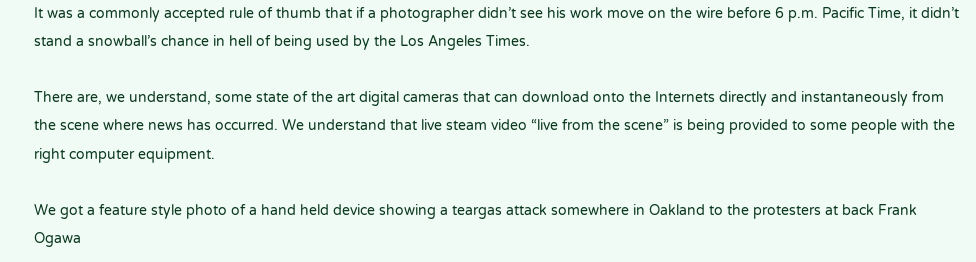It was a commonly accepted rule of thumb that if a photographer didn’t see his work move on the wire before 6 p.m. Pacific Time, it didn’t stand a snowball’s chance in hell of being used by the Los Angeles Times.

There are, we understand, some state of the art digital cameras that can download onto the Internets directly and instantaneously from the scene where news has occurred. We understand that live steam video “live from the scene” is being provided to some people with the right computer equipment.

We got a feature style photo of a hand held device showing a teargas attack somewhere in Oakland to the protesters at back Frank Ogawa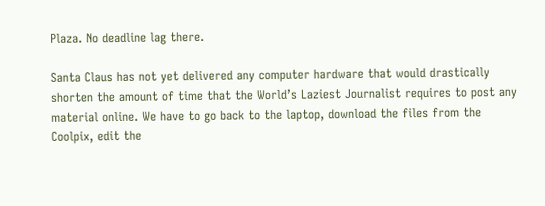Plaza. No deadline lag there.

Santa Claus has not yet delivered any computer hardware that would drastically shorten the amount of time that the World’s Laziest Journalist requires to post any material online. We have to go back to the laptop, download the files from the Coolpix, edit the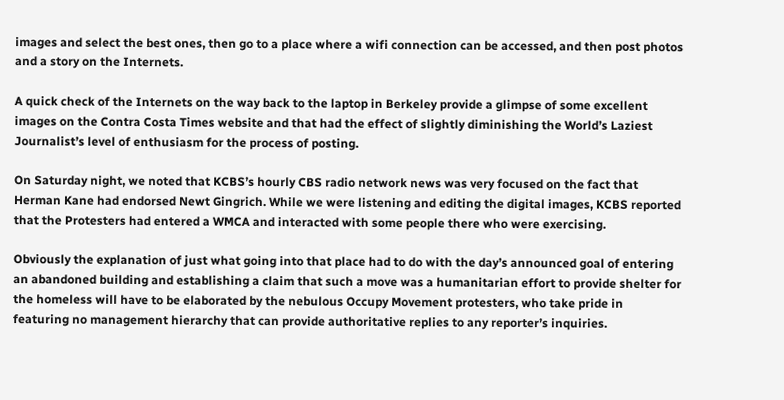images and select the best ones, then go to a place where a wifi connection can be accessed, and then post photos and a story on the Internets.

A quick check of the Internets on the way back to the laptop in Berkeley provide a glimpse of some excellent images on the Contra Costa Times website and that had the effect of slightly diminishing the World’s Laziest Journalist’s level of enthusiasm for the process of posting.

On Saturday night, we noted that KCBS’s hourly CBS radio network news was very focused on the fact that Herman Kane had endorsed Newt Gingrich. While we were listening and editing the digital images, KCBS reported that the Protesters had entered a WMCA and interacted with some people there who were exercising.

Obviously the explanation of just what going into that place had to do with the day’s announced goal of entering an abandoned building and establishing a claim that such a move was a humanitarian effort to provide shelter for the homeless will have to be elaborated by the nebulous Occupy Movement protesters, who take pride in featuring no management hierarchy that can provide authoritative replies to any reporter’s inquiries.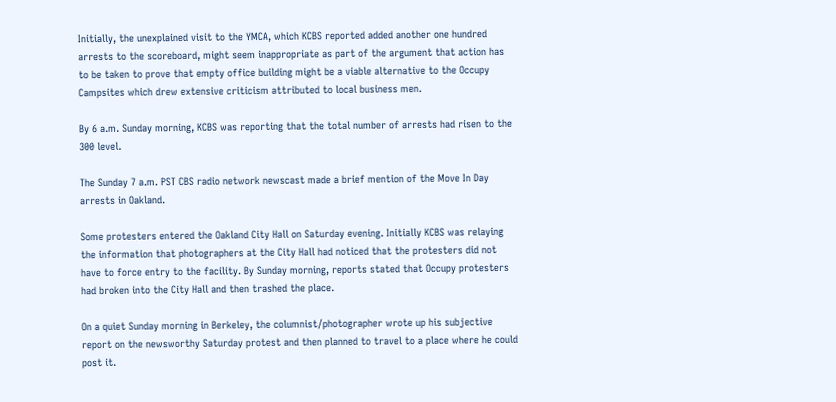Initially, the unexplained visit to the YMCA, which KCBS reported added another one hundred arrests to the scoreboard, might seem inappropriate as part of the argument that action has to be taken to prove that empty office building might be a viable alternative to the Occupy Campsites which drew extensive criticism attributed to local business men.

By 6 a.m. Sunday morning, KCBS was reporting that the total number of arrests had risen to the 300 level.

The Sunday 7 a.m. PST CBS radio network newscast made a brief mention of the Move In Day arrests in Oakland.

Some protesters entered the Oakland City Hall on Saturday evening. Initially KCBS was relaying the information that photographers at the City Hall had noticed that the protesters did not have to force entry to the facility. By Sunday morning, reports stated that Occupy protesters had broken into the City Hall and then trashed the place.

On a quiet Sunday morning in Berkeley, the columnist/photographer wrote up his subjective report on the newsworthy Saturday protest and then planned to travel to a place where he could post it.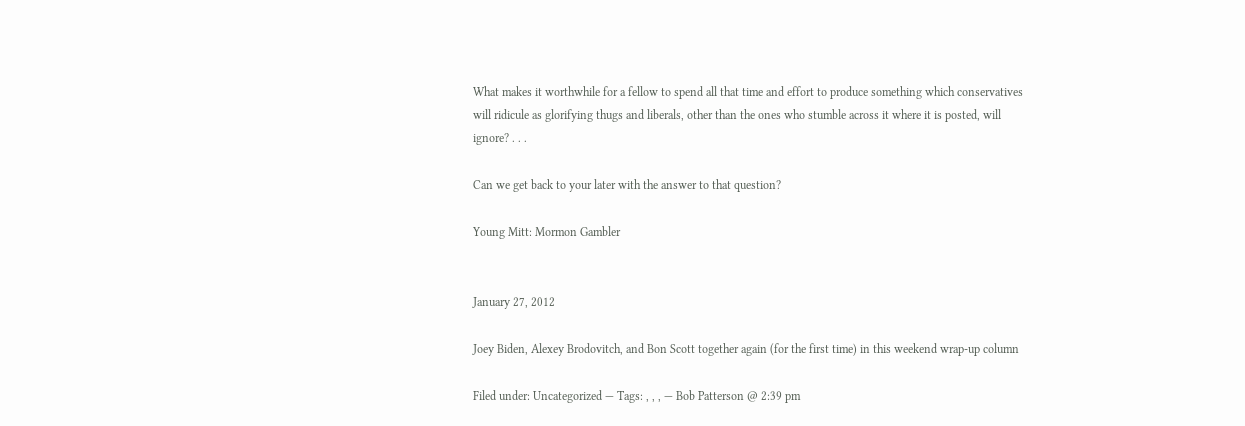What makes it worthwhile for a fellow to spend all that time and effort to produce something which conservatives will ridicule as glorifying thugs and liberals, other than the ones who stumble across it where it is posted, will ignore? . . .

Can we get back to your later with the answer to that question?

Young Mitt: Mormon Gambler


January 27, 2012

Joey Biden, Alexey Brodovitch, and Bon Scott together again (for the first time) in this weekend wrap-up column

Filed under: Uncategorized — Tags: , , , — Bob Patterson @ 2:39 pm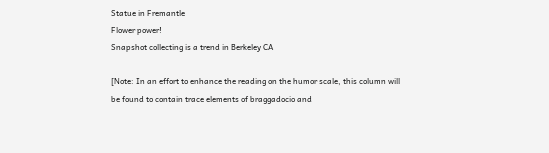Statue in Fremantle
Flower power!
Snapshot collecting is a trend in Berkeley CA

[Note: In an effort to enhance the reading on the humor scale, this column will be found to contain trace elements of braggadocio and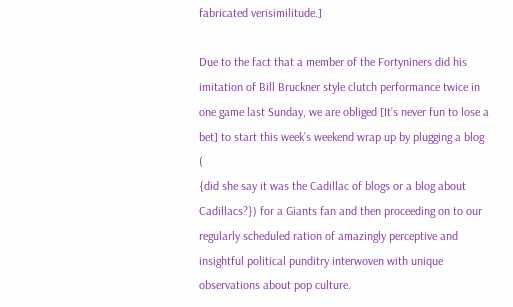fabricated verisimilitude.]

Due to the fact that a member of the Fortyniners did his imitation of Bill Bruckner style clutch performance twice in one game last Sunday, we are obliged [It’s never fun to lose a bet] to start this week’s weekend wrap up by plugging a blog (
{did she say it was the Cadillac of blogs or a blog about Cadillacs?}) for a Giants fan and then proceeding on to our regularly scheduled ration of amazingly perceptive and insightful political punditry interwoven with unique observations about pop culture.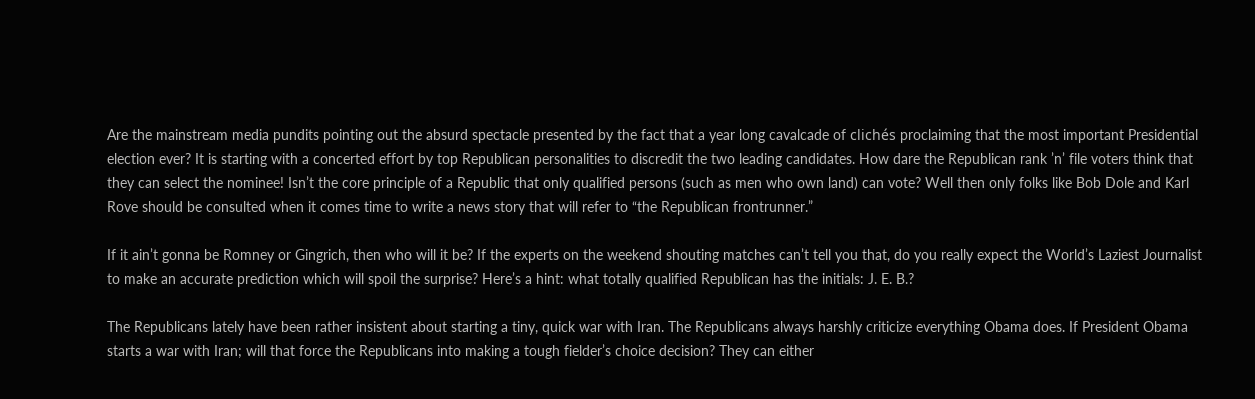Are the mainstream media pundits pointing out the absurd spectacle presented by the fact that a year long cavalcade of clichés proclaiming that the most important Presidential election ever? It is starting with a concerted effort by top Republican personalities to discredit the two leading candidates. How dare the Republican rank ’n’ file voters think that they can select the nominee! Isn’t the core principle of a Republic that only qualified persons (such as men who own land) can vote? Well then only folks like Bob Dole and Karl Rove should be consulted when it comes time to write a news story that will refer to “the Republican frontrunner.”

If it ain’t gonna be Romney or Gingrich, then who will it be? If the experts on the weekend shouting matches can’t tell you that, do you really expect the World’s Laziest Journalist to make an accurate prediction which will spoil the surprise? Here’s a hint: what totally qualified Republican has the initials: J. E. B.?

The Republicans lately have been rather insistent about starting a tiny, quick war with Iran. The Republicans always harshly criticize everything Obama does. If President Obama starts a war with Iran; will that force the Republicans into making a tough fielder’s choice decision? They can either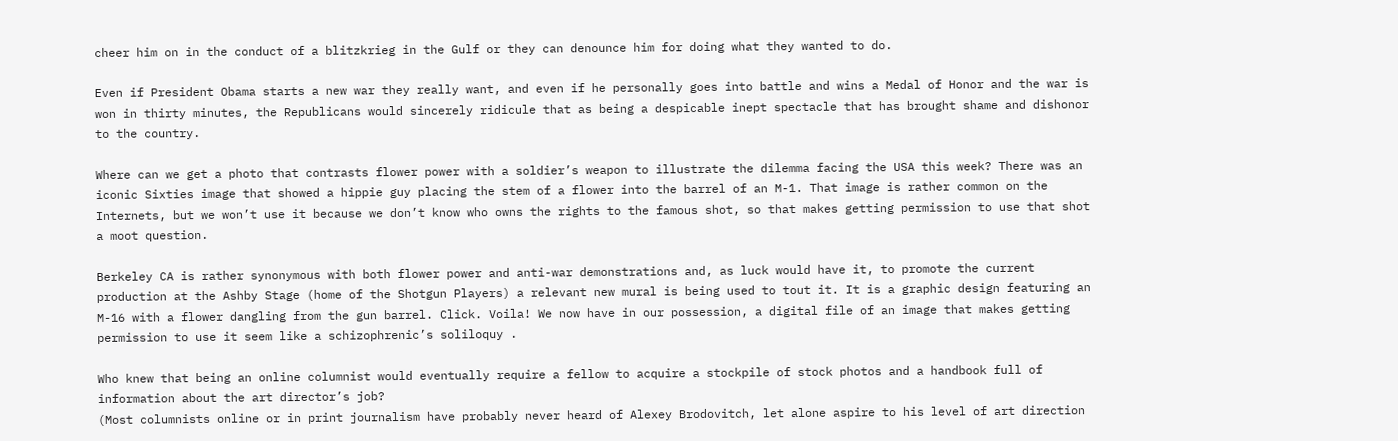cheer him on in the conduct of a blitzkrieg in the Gulf or they can denounce him for doing what they wanted to do.

Even if President Obama starts a new war they really want, and even if he personally goes into battle and wins a Medal of Honor and the war is won in thirty minutes, the Republicans would sincerely ridicule that as being a despicable inept spectacle that has brought shame and dishonor to the country.

Where can we get a photo that contrasts flower power with a soldier’s weapon to illustrate the dilemma facing the USA this week? There was an iconic Sixties image that showed a hippie guy placing the stem of a flower into the barrel of an M-1. That image is rather common on the Internets, but we won’t use it because we don’t know who owns the rights to the famous shot, so that makes getting permission to use that shot a moot question.

Berkeley CA is rather synonymous with both flower power and anti-war demonstrations and, as luck would have it, to promote the current production at the Ashby Stage (home of the Shotgun Players) a relevant new mural is being used to tout it. It is a graphic design featuring an M-16 with a flower dangling from the gun barrel. Click. Voila! We now have in our possession, a digital file of an image that makes getting permission to use it seem like a schizophrenic’s soliloquy .

Who knew that being an online columnist would eventually require a fellow to acquire a stockpile of stock photos and a handbook full of information about the art director’s job?
(Most columnists online or in print journalism have probably never heard of Alexey Brodovitch, let alone aspire to his level of art direction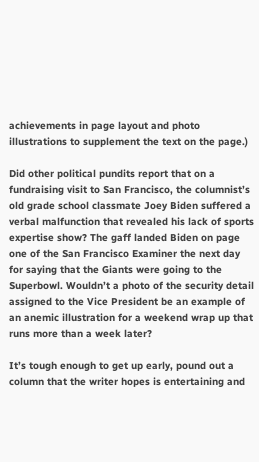achievements in page layout and photo illustrations to supplement the text on the page.)

Did other political pundits report that on a fundraising visit to San Francisco, the columnist’s old grade school classmate Joey Biden suffered a verbal malfunction that revealed his lack of sports expertise show? The gaff landed Biden on page one of the San Francisco Examiner the next day for saying that the Giants were going to the Superbowl. Wouldn’t a photo of the security detail assigned to the Vice President be an example of an anemic illustration for a weekend wrap up that runs more than a week later?

It’s tough enough to get up early, pound out a column that the writer hopes is entertaining and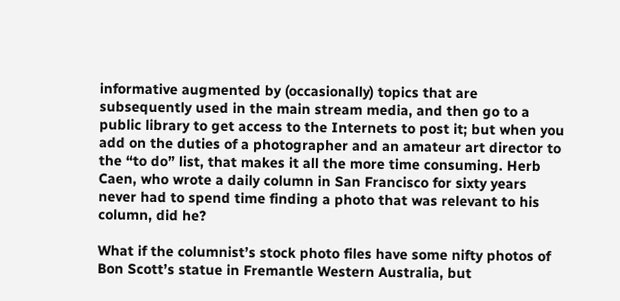informative augmented by (occasionally) topics that are subsequently used in the main stream media, and then go to a public library to get access to the Internets to post it; but when you add on the duties of a photographer and an amateur art director to the “to do” list, that makes it all the more time consuming. Herb Caen, who wrote a daily column in San Francisco for sixty years never had to spend time finding a photo that was relevant to his column, did he?

What if the columnist’s stock photo files have some nifty photos of Bon Scott’s statue in Fremantle Western Australia, but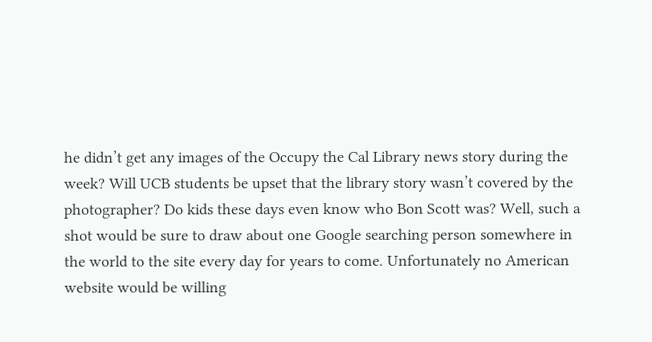he didn’t get any images of the Occupy the Cal Library news story during the week? Will UCB students be upset that the library story wasn’t covered by the photographer? Do kids these days even know who Bon Scott was? Well, such a shot would be sure to draw about one Google searching person somewhere in the world to the site every day for years to come. Unfortunately no American website would be willing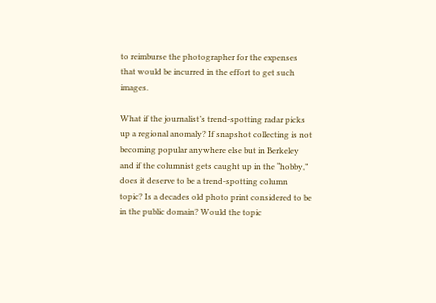to reimburse the photographer for the expenses that would be incurred in the effort to get such images.

What if the journalist’s trend-spotting radar picks up a regional anomaly? If snapshot collecting is not becoming popular anywhere else but in Berkeley and if the columnist gets caught up in the “hobby,” does it deserve to be a trend-spotting column topic? Is a decades old photo print considered to be in the public domain? Would the topic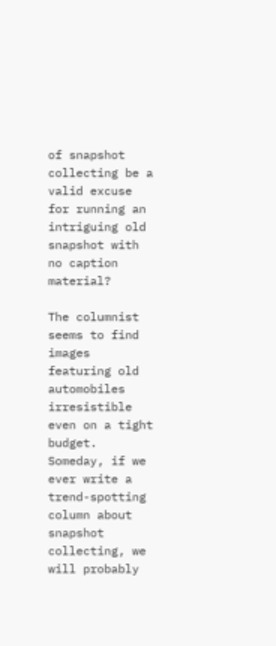of snapshot collecting be a valid excuse for running an intriguing old snapshot with no caption material?

The columnist seems to find images featuring old automobiles irresistible even on a tight budget. Someday, if we ever write a trend-spotting column about snapshot collecting, we will probably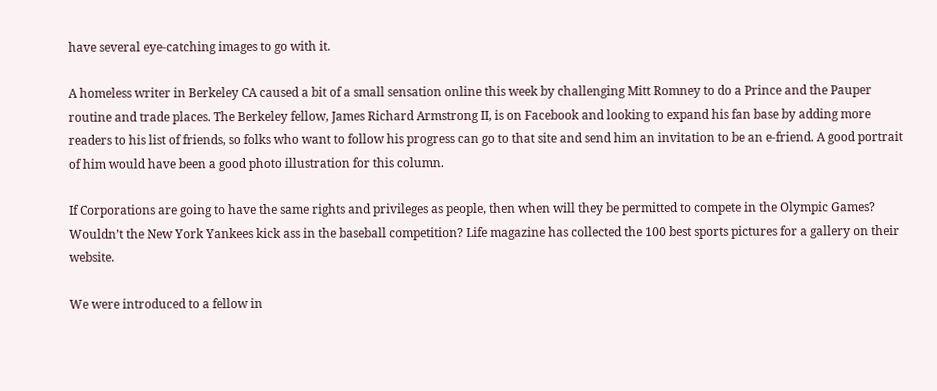have several eye-catching images to go with it.

A homeless writer in Berkeley CA caused a bit of a small sensation online this week by challenging Mitt Romney to do a Prince and the Pauper routine and trade places. The Berkeley fellow, James Richard Armstrong II, is on Facebook and looking to expand his fan base by adding more readers to his list of friends, so folks who want to follow his progress can go to that site and send him an invitation to be an e-friend. A good portrait of him would have been a good photo illustration for this column.

If Corporations are going to have the same rights and privileges as people, then when will they be permitted to compete in the Olympic Games? Wouldn’t the New York Yankees kick ass in the baseball competition? Life magazine has collected the 100 best sports pictures for a gallery on their website.

We were introduced to a fellow in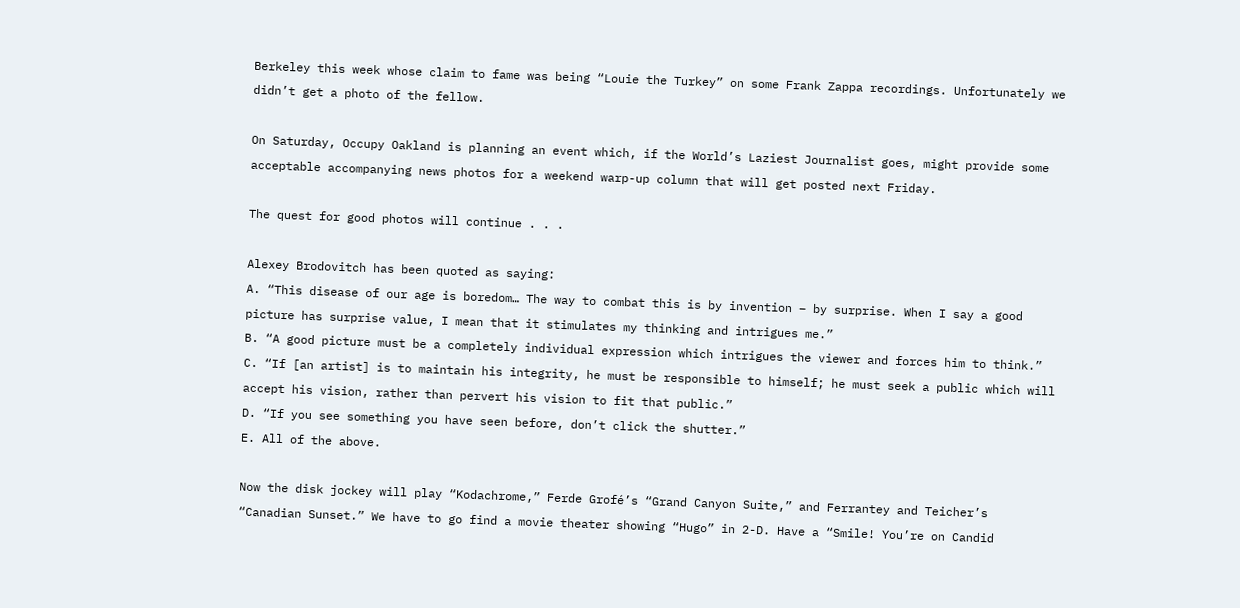Berkeley this week whose claim to fame was being “Louie the Turkey” on some Frank Zappa recordings. Unfortunately we didn’t get a photo of the fellow.

On Saturday, Occupy Oakland is planning an event which, if the World’s Laziest Journalist goes, might provide some acceptable accompanying news photos for a weekend warp-up column that will get posted next Friday.

The quest for good photos will continue . . .

Alexey Brodovitch has been quoted as saying:
A. “This disease of our age is boredom… The way to combat this is by invention – by surprise. When I say a good picture has surprise value, I mean that it stimulates my thinking and intrigues me.”
B. “A good picture must be a completely individual expression which intrigues the viewer and forces him to think.”
C. “If [an artist] is to maintain his integrity, he must be responsible to himself; he must seek a public which will accept his vision, rather than pervert his vision to fit that public.”
D. “If you see something you have seen before, don’t click the shutter.”
E. All of the above.

Now the disk jockey will play “Kodachrome,” Ferde Grofé’s “Grand Canyon Suite,” and Ferrantey and Teicher’s “Canadian Sunset.” We have to go find a movie theater showing “Hugo” in 2-D. Have a “Smile! You’re on Candid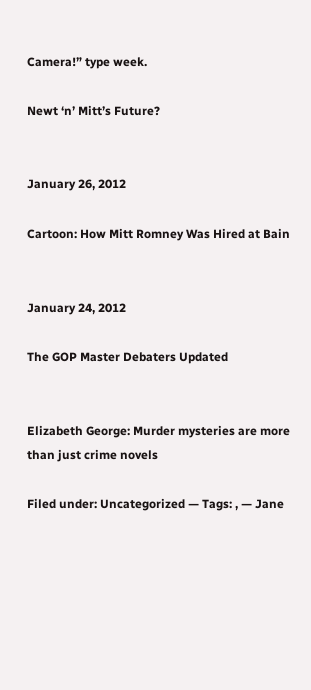Camera!” type week.

Newt ‘n’ Mitt’s Future?


January 26, 2012

Cartoon: How Mitt Romney Was Hired at Bain


January 24, 2012

The GOP Master Debaters Updated


Elizabeth George: Murder mysteries are more than just crime novels

Filed under: Uncategorized — Tags: , — Jane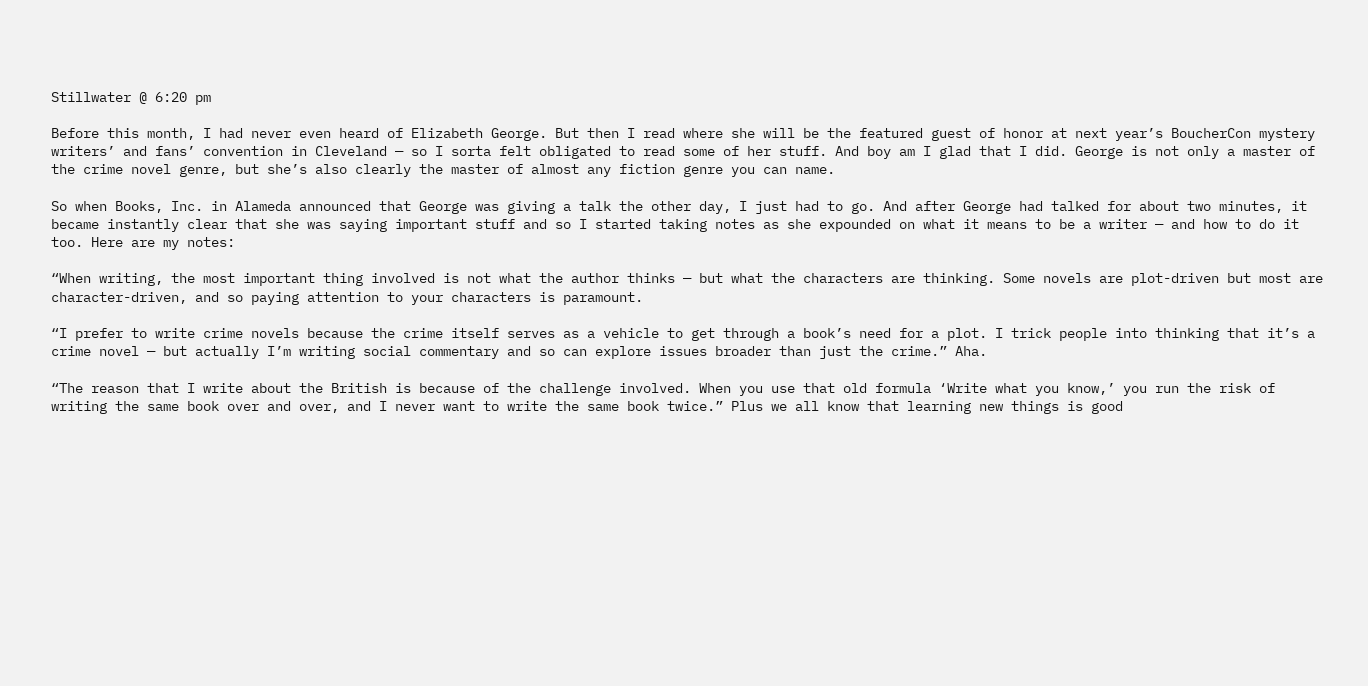Stillwater @ 6:20 pm

Before this month, I had never even heard of Elizabeth George. But then I read where she will be the featured guest of honor at next year’s BoucherCon mystery writers’ and fans’ convention in Cleveland — so I sorta felt obligated to read some of her stuff. And boy am I glad that I did. George is not only a master of the crime novel genre, but she’s also clearly the master of almost any fiction genre you can name.

So when Books, Inc. in Alameda announced that George was giving a talk the other day, I just had to go. And after George had talked for about two minutes, it became instantly clear that she was saying important stuff and so I started taking notes as she expounded on what it means to be a writer — and how to do it too. Here are my notes:

“When writing, the most important thing involved is not what the author thinks — but what the characters are thinking. Some novels are plot-driven but most are character-driven, and so paying attention to your characters is paramount.

“I prefer to write crime novels because the crime itself serves as a vehicle to get through a book’s need for a plot. I trick people into thinking that it’s a crime novel — but actually I’m writing social commentary and so can explore issues broader than just the crime.” Aha.

“The reason that I write about the British is because of the challenge involved. When you use that old formula ‘Write what you know,’ you run the risk of writing the same book over and over, and I never want to write the same book twice.” Plus we all know that learning new things is good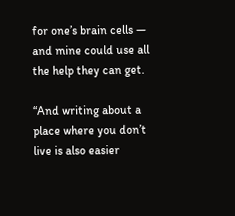for one’s brain cells — and mine could use all the help they can get.

“And writing about a place where you don’t live is also easier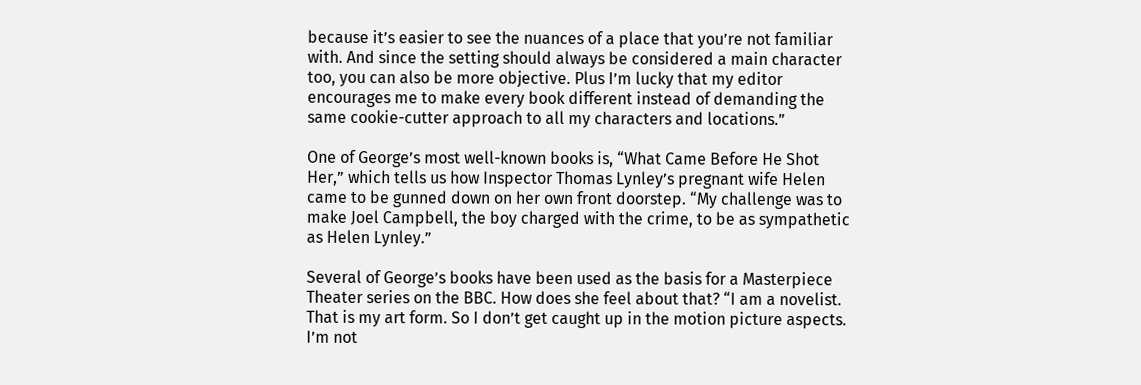because it’s easier to see the nuances of a place that you’re not familiar with. And since the setting should always be considered a main character too, you can also be more objective. Plus I’m lucky that my editor encourages me to make every book different instead of demanding the same cookie-cutter approach to all my characters and locations.”

One of George’s most well-known books is, “What Came Before He Shot Her,” which tells us how Inspector Thomas Lynley’s pregnant wife Helen came to be gunned down on her own front doorstep. “My challenge was to make Joel Campbell, the boy charged with the crime, to be as sympathetic as Helen Lynley.”

Several of George’s books have been used as the basis for a Masterpiece Theater series on the BBC. How does she feel about that? “I am a novelist. That is my art form. So I don’t get caught up in the motion picture aspects. I’m not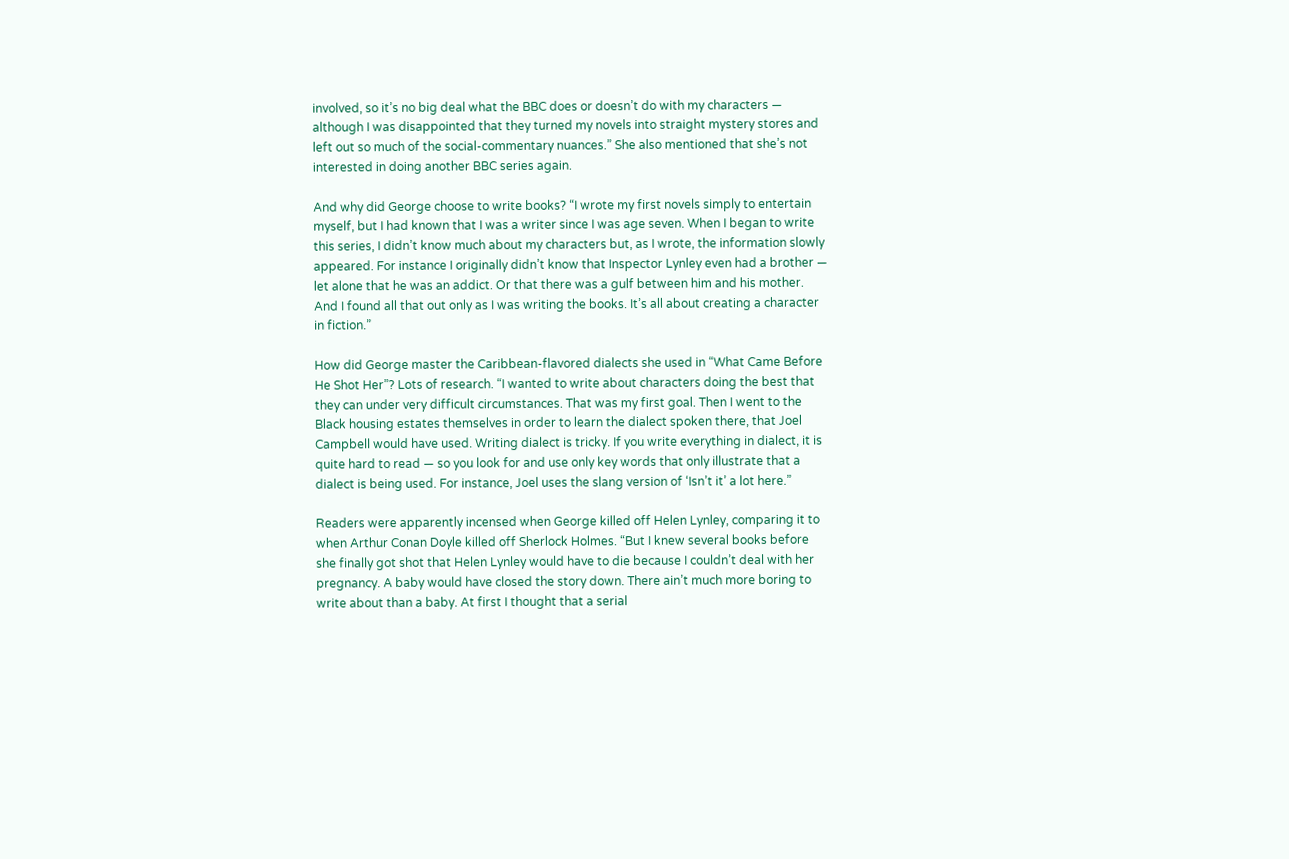involved, so it’s no big deal what the BBC does or doesn’t do with my characters — although I was disappointed that they turned my novels into straight mystery stores and left out so much of the social-commentary nuances.” She also mentioned that she’s not interested in doing another BBC series again.

And why did George choose to write books? “I wrote my first novels simply to entertain myself, but I had known that I was a writer since I was age seven. When I began to write this series, I didn’t know much about my characters but, as I wrote, the information slowly appeared. For instance I originally didn’t know that Inspector Lynley even had a brother — let alone that he was an addict. Or that there was a gulf between him and his mother. And I found all that out only as I was writing the books. It’s all about creating a character in fiction.”

How did George master the Caribbean-flavored dialects she used in “What Came Before He Shot Her”? Lots of research. “I wanted to write about characters doing the best that they can under very difficult circumstances. That was my first goal. Then I went to the Black housing estates themselves in order to learn the dialect spoken there, that Joel Campbell would have used. Writing dialect is tricky. If you write everything in dialect, it is quite hard to read — so you look for and use only key words that only illustrate that a dialect is being used. For instance, Joel uses the slang version of ‘Isn’t it’ a lot here.”

Readers were apparently incensed when George killed off Helen Lynley, comparing it to when Arthur Conan Doyle killed off Sherlock Holmes. “But I knew several books before she finally got shot that Helen Lynley would have to die because I couldn’t deal with her pregnancy. A baby would have closed the story down. There ain’t much more boring to write about than a baby. At first I thought that a serial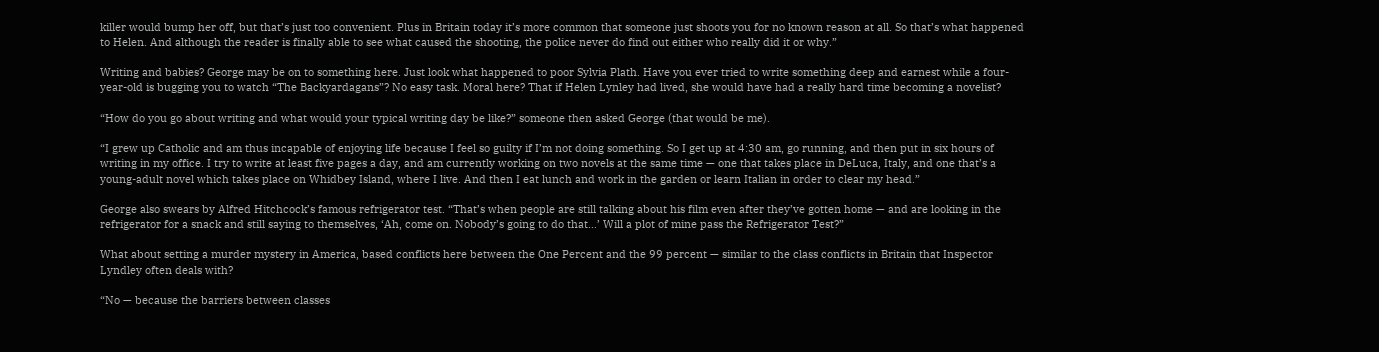killer would bump her off, but that’s just too convenient. Plus in Britain today it’s more common that someone just shoots you for no known reason at all. So that’s what happened to Helen. And although the reader is finally able to see what caused the shooting, the police never do find out either who really did it or why.”

Writing and babies? George may be on to something here. Just look what happened to poor Sylvia Plath. Have you ever tried to write something deep and earnest while a four-year-old is bugging you to watch “The Backyardagans”? No easy task. Moral here? That if Helen Lynley had lived, she would have had a really hard time becoming a novelist?

“How do you go about writing and what would your typical writing day be like?” someone then asked George (that would be me).

“I grew up Catholic and am thus incapable of enjoying life because I feel so guilty if I’m not doing something. So I get up at 4:30 am, go running, and then put in six hours of writing in my office. I try to write at least five pages a day, and am currently working on two novels at the same time — one that takes place in DeLuca, Italy, and one that’s a young-adult novel which takes place on Whidbey Island, where I live. And then I eat lunch and work in the garden or learn Italian in order to clear my head.”

George also swears by Alfred Hitchcock’s famous refrigerator test. “That’s when people are still talking about his film even after they’ve gotten home — and are looking in the refrigerator for a snack and still saying to themselves, ‘Ah, come on. Nobody’s going to do that…’ Will a plot of mine pass the Refrigerator Test?”

What about setting a murder mystery in America, based conflicts here between the One Percent and the 99 percent — similar to the class conflicts in Britain that Inspector Lyndley often deals with?

“No — because the barriers between classes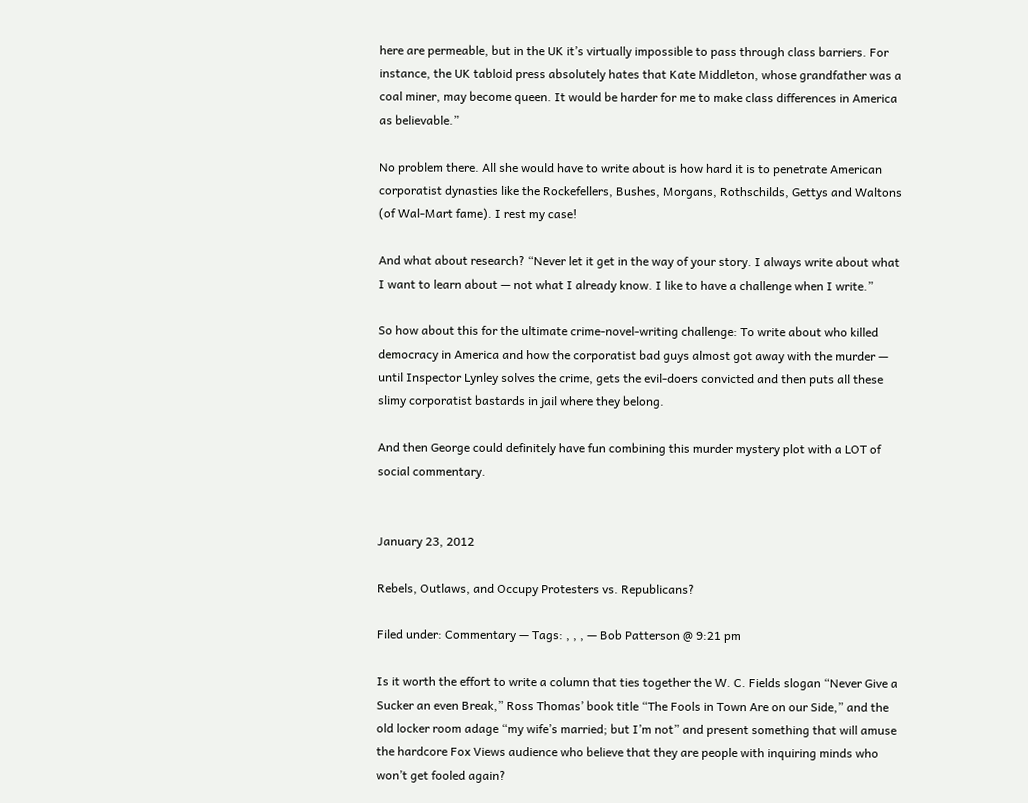here are permeable, but in the UK it’s virtually impossible to pass through class barriers. For instance, the UK tabloid press absolutely hates that Kate Middleton, whose grandfather was a coal miner, may become queen. It would be harder for me to make class differences in America as believable.”

No problem there. All she would have to write about is how hard it is to penetrate American corporatist dynasties like the Rockefellers, Bushes, Morgans, Rothschilds, Gettys and Waltons (of Wal-Mart fame). I rest my case!

And what about research? “Never let it get in the way of your story. I always write about what I want to learn about — not what I already know. I like to have a challenge when I write.”

So how about this for the ultimate crime-novel-writing challenge: To write about who killed democracy in America and how the corporatist bad guys almost got away with the murder — until Inspector Lynley solves the crime, gets the evil-doers convicted and then puts all these slimy corporatist bastards in jail where they belong.

And then George could definitely have fun combining this murder mystery plot with a LOT of social commentary.


January 23, 2012

Rebels, Outlaws, and Occupy Protesters vs. Republicans?

Filed under: Commentary — Tags: , , , — Bob Patterson @ 9:21 pm

Is it worth the effort to write a column that ties together the W. C. Fields slogan “Never Give a Sucker an even Break,” Ross Thomas’ book title “The Fools in Town Are on our Side,” and the old locker room adage “my wife’s married; but I’m not” and present something that will amuse the hardcore Fox Views audience who believe that they are people with inquiring minds who won’t get fooled again?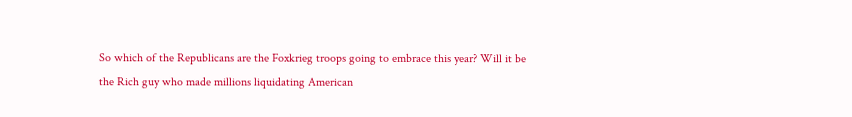So which of the Republicans are the Foxkrieg troops going to embrace this year? Will it be the Rich guy who made millions liquidating American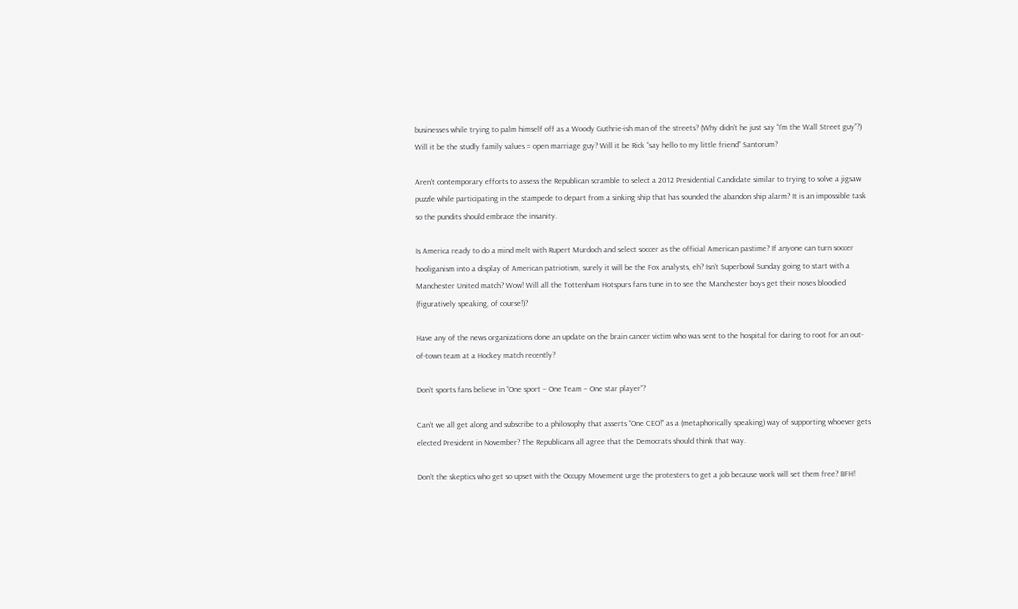businesses while trying to palm himself off as a Woody Guthrie-ish man of the streets? (Why didn’t he just say “I’m the Wall Street guy”?) Will it be the studly family values = open marriage guy? Will it be Rick “say hello to my little friend” Santorum?

Aren’t contemporary efforts to assess the Republican scramble to select a 2012 Presidential Candidate similar to trying to solve a jigsaw puzzle while participating in the stampede to depart from a sinking ship that has sounded the abandon ship alarm? It is an impossible task so the pundits should embrace the insanity.

Is America ready to do a mind melt with Rupert Murdoch and select soccer as the official American pastime? If anyone can turn soccer hooliganism into a display of American patriotism, surely it will be the Fox analysts, eh? Isn’t Superbowl Sunday going to start with a Manchester United match? Wow! Will all the Tottenham Hotspurs fans tune in to see the Manchester boys get their noses bloodied (figuratively speaking, of course!)?

Have any of the news organizations done an update on the brain cancer victim who was sent to the hospital for daring to root for an out-of-town team at a Hockey match recently?

Don’t sports fans believe in “One sport – One Team – One star player”?

Can’t we all get along and subscribe to a philosophy that asserts “One CEO!” as a (metaphorically speaking) way of supporting whoever gets elected President in November? The Republicans all agree that the Democrats should think that way.

Don’t the skeptics who get so upset with the Occupy Movement urge the protesters to get a job because work will set them free? BFH!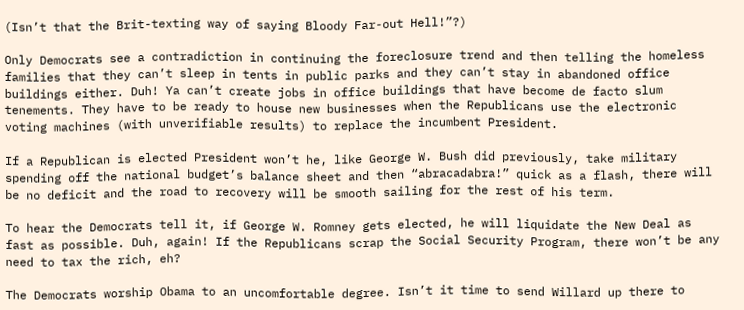(Isn’t that the Brit-texting way of saying Bloody Far-out Hell!”?)

Only Democrats see a contradiction in continuing the foreclosure trend and then telling the homeless families that they can’t sleep in tents in public parks and they can’t stay in abandoned office buildings either. Duh! Ya can’t create jobs in office buildings that have become de facto slum tenements. They have to be ready to house new businesses when the Republicans use the electronic voting machines (with unverifiable results) to replace the incumbent President.

If a Republican is elected President won’t he, like George W. Bush did previously, take military spending off the national budget’s balance sheet and then “abracadabra!” quick as a flash, there will be no deficit and the road to recovery will be smooth sailing for the rest of his term.

To hear the Democrats tell it, if George W. Romney gets elected, he will liquidate the New Deal as fast as possible. Duh, again! If the Republicans scrap the Social Security Program, there won’t be any need to tax the rich, eh?

The Democrats worship Obama to an uncomfortable degree. Isn’t it time to send Willard up there to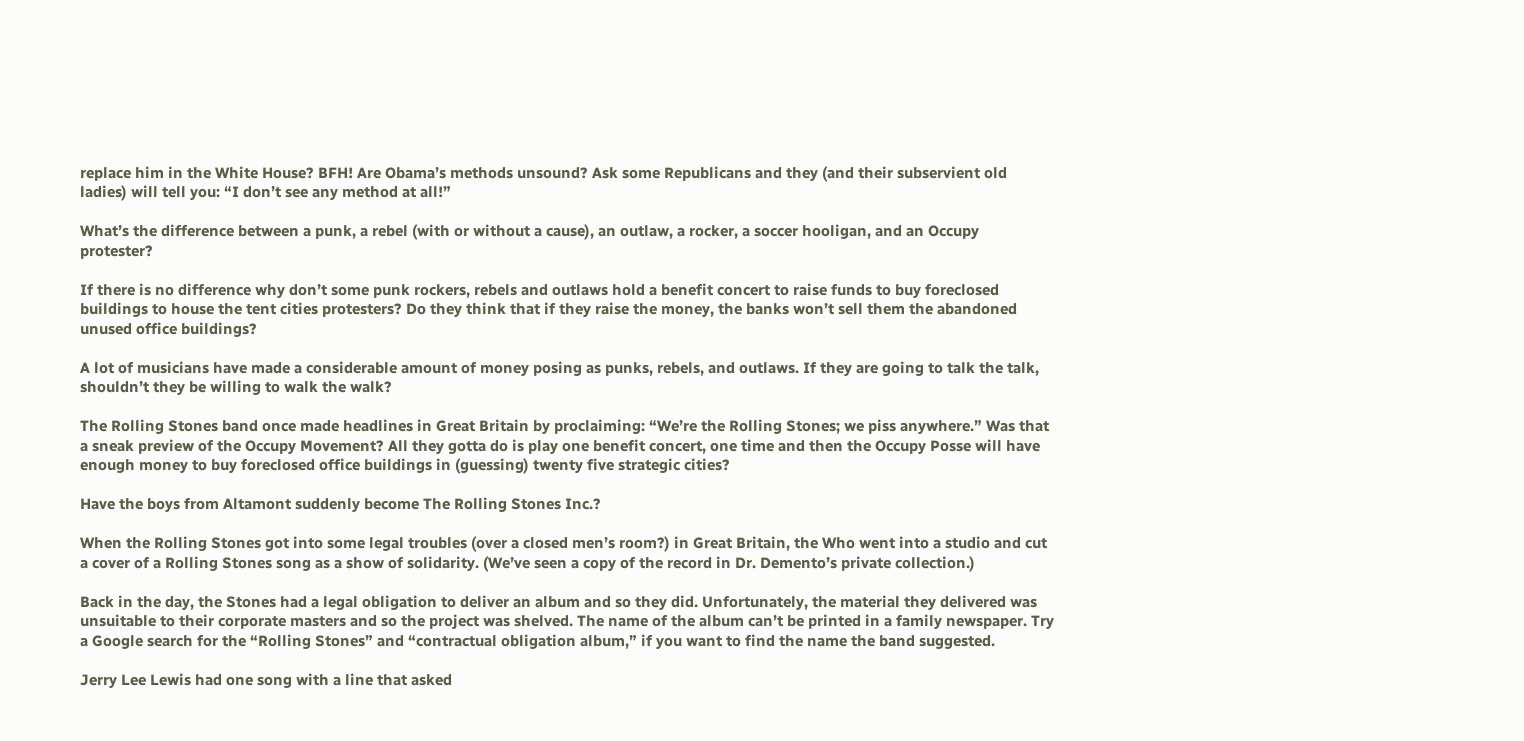replace him in the White House? BFH! Are Obama’s methods unsound? Ask some Republicans and they (and their subservient old ladies) will tell you: “I don’t see any method at all!”

What’s the difference between a punk, a rebel (with or without a cause), an outlaw, a rocker, a soccer hooligan, and an Occupy protester?

If there is no difference why don’t some punk rockers, rebels and outlaws hold a benefit concert to raise funds to buy foreclosed buildings to house the tent cities protesters? Do they think that if they raise the money, the banks won’t sell them the abandoned unused office buildings?

A lot of musicians have made a considerable amount of money posing as punks, rebels, and outlaws. If they are going to talk the talk, shouldn’t they be willing to walk the walk?

The Rolling Stones band once made headlines in Great Britain by proclaiming: “We’re the Rolling Stones; we piss anywhere.” Was that a sneak preview of the Occupy Movement? All they gotta do is play one benefit concert, one time and then the Occupy Posse will have enough money to buy foreclosed office buildings in (guessing) twenty five strategic cities?

Have the boys from Altamont suddenly become The Rolling Stones Inc.?

When the Rolling Stones got into some legal troubles (over a closed men’s room?) in Great Britain, the Who went into a studio and cut a cover of a Rolling Stones song as a show of solidarity. (We’ve seen a copy of the record in Dr. Demento’s private collection.)

Back in the day, the Stones had a legal obligation to deliver an album and so they did. Unfortunately, the material they delivered was unsuitable to their corporate masters and so the project was shelved. The name of the album can’t be printed in a family newspaper. Try a Google search for the “Rolling Stones” and “contractual obligation album,” if you want to find the name the band suggested.

Jerry Lee Lewis had one song with a line that asked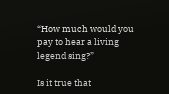“How much would you pay to hear a living legend sing?”

Is it true that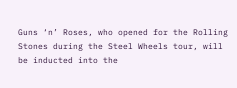Guns ‘n’ Roses, who opened for the Rolling Stones during the Steel Wheels tour, will be inducted into the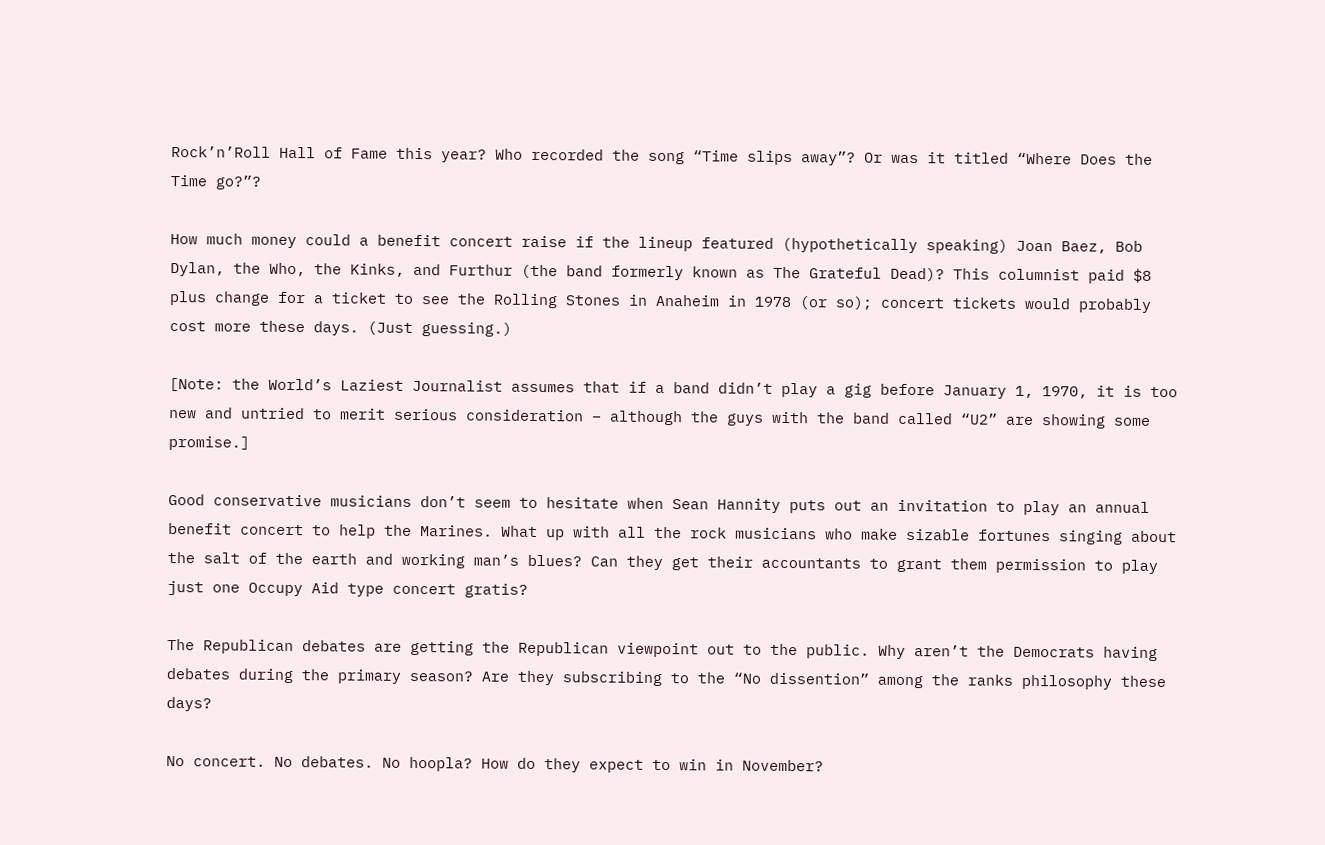Rock’n’Roll Hall of Fame this year? Who recorded the song “Time slips away”? Or was it titled “Where Does the Time go?”?

How much money could a benefit concert raise if the lineup featured (hypothetically speaking) Joan Baez, Bob Dylan, the Who, the Kinks, and Furthur (the band formerly known as The Grateful Dead)? This columnist paid $8 plus change for a ticket to see the Rolling Stones in Anaheim in 1978 (or so); concert tickets would probably cost more these days. (Just guessing.)

[Note: the World’s Laziest Journalist assumes that if a band didn’t play a gig before January 1, 1970, it is too new and untried to merit serious consideration – although the guys with the band called “U2” are showing some promise.]

Good conservative musicians don’t seem to hesitate when Sean Hannity puts out an invitation to play an annual benefit concert to help the Marines. What up with all the rock musicians who make sizable fortunes singing about the salt of the earth and working man’s blues? Can they get their accountants to grant them permission to play just one Occupy Aid type concert gratis?

The Republican debates are getting the Republican viewpoint out to the public. Why aren’t the Democrats having debates during the primary season? Are they subscribing to the “No dissention” among the ranks philosophy these days?

No concert. No debates. No hoopla? How do they expect to win in November?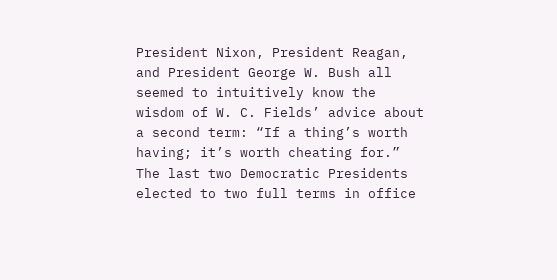President Nixon, President Reagan, and President George W. Bush all seemed to intuitively know the wisdom of W. C. Fields’ advice about a second term: “If a thing’s worth having; it’s worth cheating for.” The last two Democratic Presidents elected to two full terms in office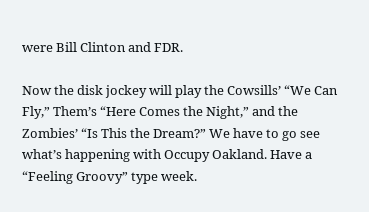were Bill Clinton and FDR.

Now the disk jockey will play the Cowsills’ “We Can Fly,” Them’s “Here Comes the Night,” and the Zombies’ “Is This the Dream?” We have to go see what’s happening with Occupy Oakland. Have a “Feeling Groovy” type week.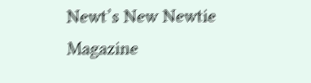Newt’s New Newtie Magazine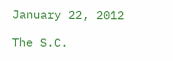January 22, 2012

The S.C.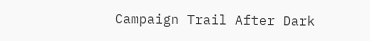Campaign Trail After Dark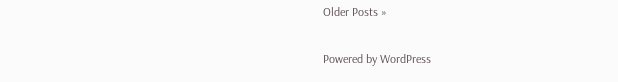Older Posts »

Powered by WordPress